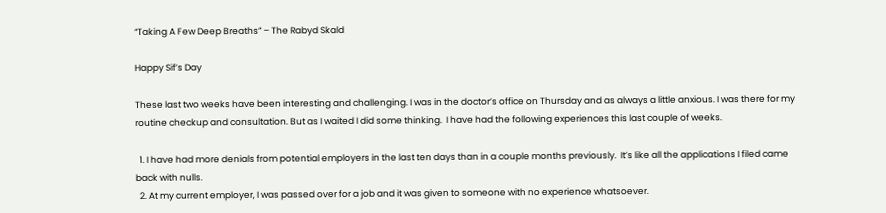“Taking A Few Deep Breaths” – The Rabyd Skald

Happy Sif’s Day

These last two weeks have been interesting and challenging. I was in the doctor’s office on Thursday and as always a little anxious. I was there for my routine checkup and consultation. But as I waited I did some thinking.  I have had the following experiences this last couple of weeks.

  1. I have had more denials from potential employers in the last ten days than in a couple months previously.  It’s like all the applications I filed came back with nulls.
  2. At my current employer, I was passed over for a job and it was given to someone with no experience whatsoever.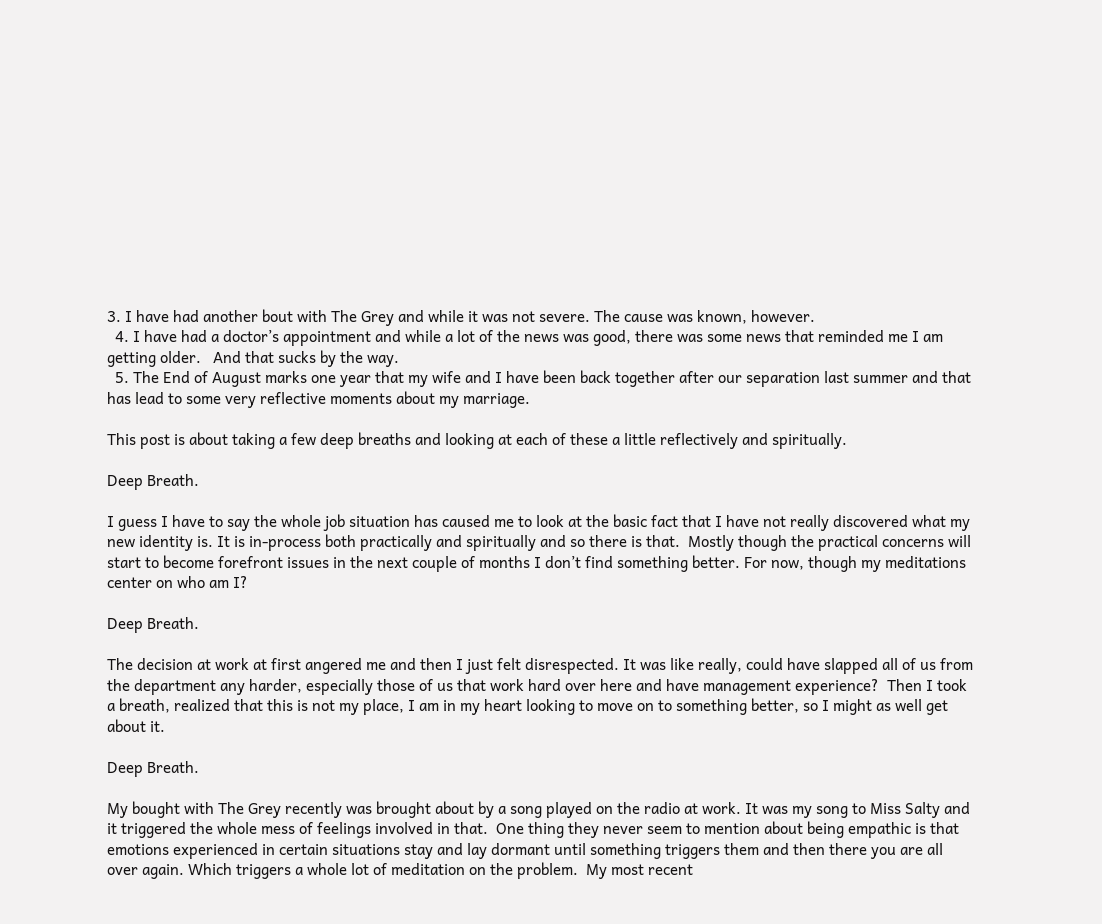3. I have had another bout with The Grey and while it was not severe. The cause was known, however.
  4. I have had a doctor’s appointment and while a lot of the news was good, there was some news that reminded me I am getting older.   And that sucks by the way.
  5. The End of August marks one year that my wife and I have been back together after our separation last summer and that has lead to some very reflective moments about my marriage.

This post is about taking a few deep breaths and looking at each of these a little reflectively and spiritually.

Deep Breath.

I guess I have to say the whole job situation has caused me to look at the basic fact that I have not really discovered what my new identity is. It is in-process both practically and spiritually and so there is that.  Mostly though the practical concerns will start to become forefront issues in the next couple of months I don’t find something better. For now, though my meditations center on who am I?

Deep Breath.

The decision at work at first angered me and then I just felt disrespected. It was like really, could have slapped all of us from the department any harder, especially those of us that work hard over here and have management experience?  Then I took a breath, realized that this is not my place, I am in my heart looking to move on to something better, so I might as well get about it.

Deep Breath.

My bought with The Grey recently was brought about by a song played on the radio at work. It was my song to Miss Salty and it triggered the whole mess of feelings involved in that.  One thing they never seem to mention about being empathic is that emotions experienced in certain situations stay and lay dormant until something triggers them and then there you are all over again. Which triggers a whole lot of meditation on the problem.  My most recent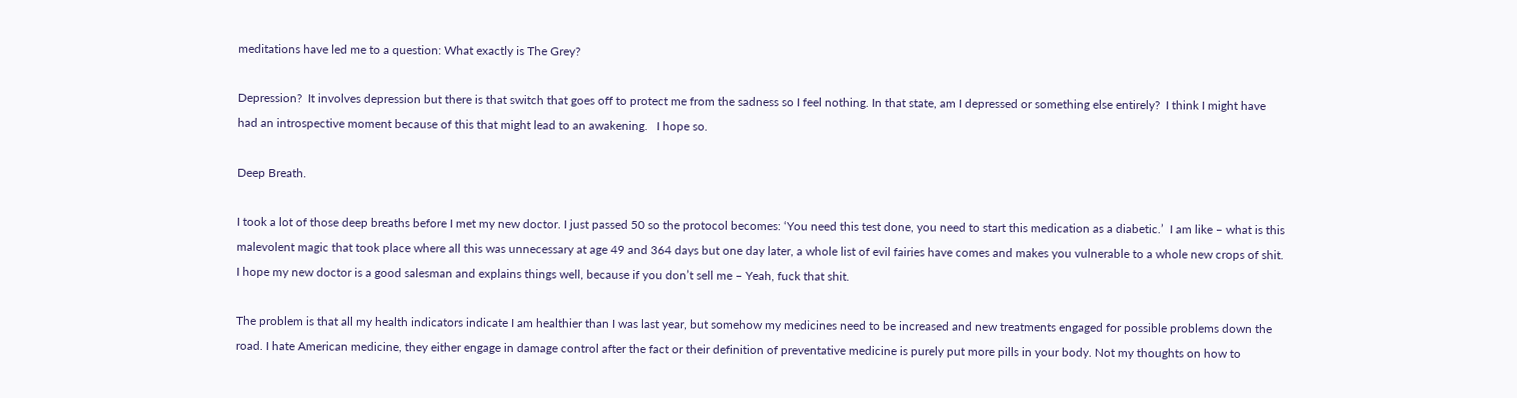meditations have led me to a question: What exactly is The Grey?

Depression?  It involves depression but there is that switch that goes off to protect me from the sadness so I feel nothing. In that state, am I depressed or something else entirely?  I think I might have had an introspective moment because of this that might lead to an awakening.   I hope so.

Deep Breath.

I took a lot of those deep breaths before I met my new doctor. I just passed 50 so the protocol becomes: ‘You need this test done, you need to start this medication as a diabetic.’  I am like – what is this malevolent magic that took place where all this was unnecessary at age 49 and 364 days but one day later, a whole list of evil fairies have comes and makes you vulnerable to a whole new crops of shit. I hope my new doctor is a good salesman and explains things well, because if you don’t sell me – Yeah, fuck that shit.

The problem is that all my health indicators indicate I am healthier than I was last year, but somehow my medicines need to be increased and new treatments engaged for possible problems down the road. I hate American medicine, they either engage in damage control after the fact or their definition of preventative medicine is purely put more pills in your body. Not my thoughts on how to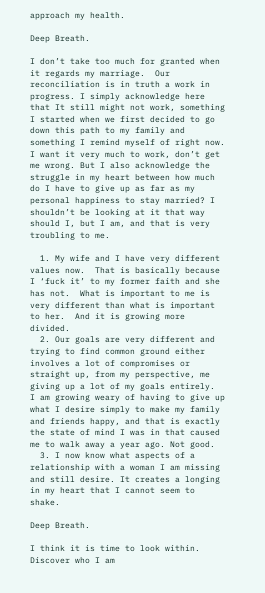approach my health.

Deep Breath.

I don’t take too much for granted when it regards my marriage.  Our reconciliation is in truth a work in progress. I simply acknowledge here that It still might not work, something I started when we first decided to go down this path to my family and something I remind myself of right now. I want it very much to work, don’t get me wrong. But I also acknowledge the struggle in my heart between how much do I have to give up as far as my personal happiness to stay married? I shouldn’t be looking at it that way should I, but I am, and that is very troubling to me.

  1. My wife and I have very different values now.  That is basically because I ‘fuck it’ to my former faith and she has not.  What is important to me is very different than what is important to her.  And it is growing more divided.
  2. Our goals are very different and trying to find common ground either involves a lot of compromises or straight up, from my perspective, me giving up a lot of my goals entirely.  I am growing weary of having to give up what I desire simply to make my family and friends happy, and that is exactly the state of mind I was in that caused me to walk away a year ago. Not good.
  3. I now know what aspects of a relationship with a woman I am missing and still desire. It creates a longing in my heart that I cannot seem to shake.

Deep Breath.

I think it is time to look within.  Discover who I am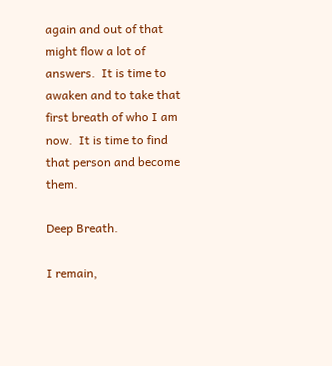again and out of that might flow a lot of answers.  It is time to awaken and to take that first breath of who I am now.  It is time to find that person and become them.

Deep Breath.

I remain,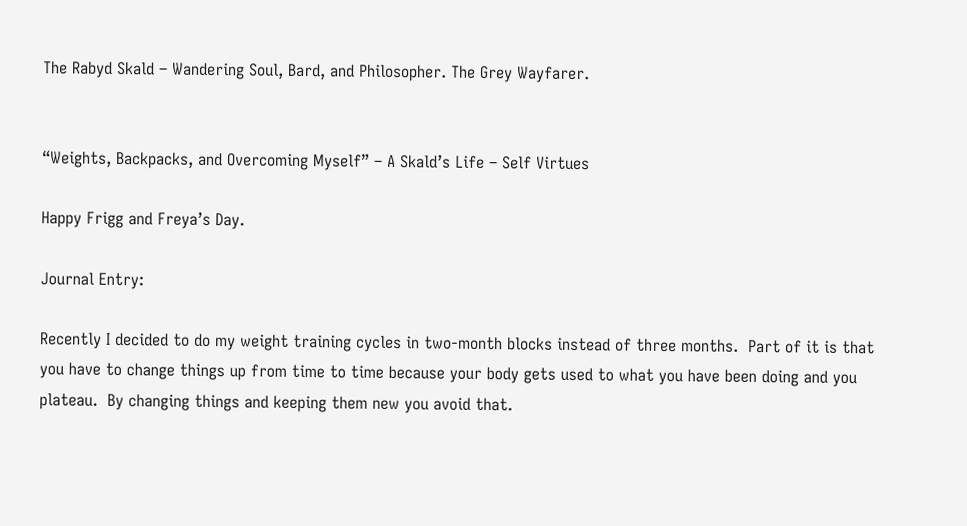The Rabyd Skald – Wandering Soul, Bard, and Philosopher. The Grey Wayfarer.


“Weights, Backpacks, and Overcoming Myself” – A Skald’s Life – Self Virtues

Happy Frigg and Freya’s Day.

Journal Entry:

Recently I decided to do my weight training cycles in two-month blocks instead of three months.  Part of it is that you have to change things up from time to time because your body gets used to what you have been doing and you plateau.  By changing things and keeping them new you avoid that.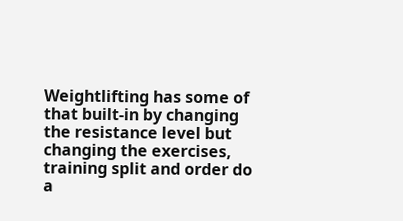Weightlifting has some of that built-in by changing the resistance level but changing the exercises, training split and order do a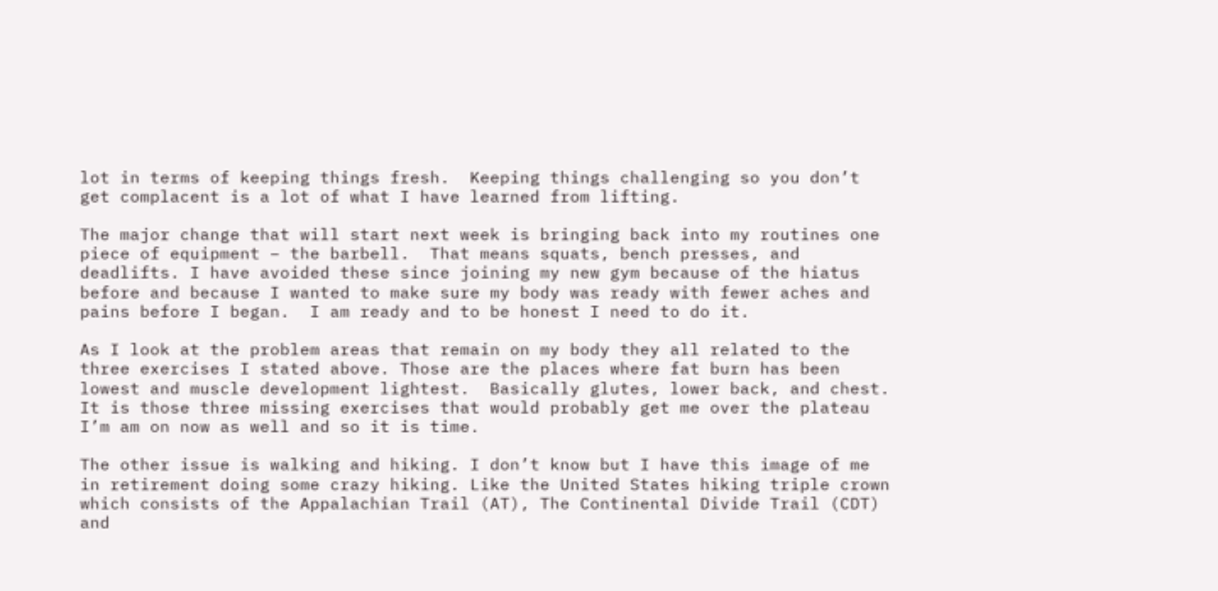lot in terms of keeping things fresh.  Keeping things challenging so you don’t get complacent is a lot of what I have learned from lifting.

The major change that will start next week is bringing back into my routines one piece of equipment – the barbell.  That means squats, bench presses, and deadlifts. I have avoided these since joining my new gym because of the hiatus before and because I wanted to make sure my body was ready with fewer aches and pains before I began.  I am ready and to be honest I need to do it.

As I look at the problem areas that remain on my body they all related to the three exercises I stated above. Those are the places where fat burn has been lowest and muscle development lightest.  Basically glutes, lower back, and chest.   It is those three missing exercises that would probably get me over the plateau I’m am on now as well and so it is time.

The other issue is walking and hiking. I don’t know but I have this image of me in retirement doing some crazy hiking. Like the United States hiking triple crown which consists of the Appalachian Trail (AT), The Continental Divide Trail (CDT) and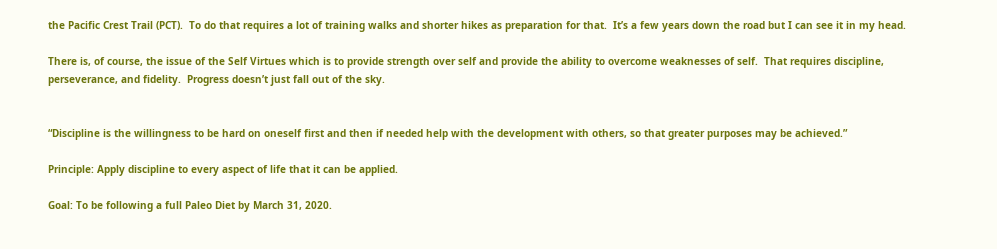the Pacific Crest Trail (PCT).  To do that requires a lot of training walks and shorter hikes as preparation for that.  It’s a few years down the road but I can see it in my head.

There is, of course, the issue of the Self Virtues which is to provide strength over self and provide the ability to overcome weaknesses of self.  That requires discipline, perseverance, and fidelity.  Progress doesn’t just fall out of the sky.


“Discipline is the willingness to be hard on oneself first and then if needed help with the development with others, so that greater purposes may be achieved.”

Principle: Apply discipline to every aspect of life that it can be applied.

Goal: To be following a full Paleo Diet by March 31, 2020.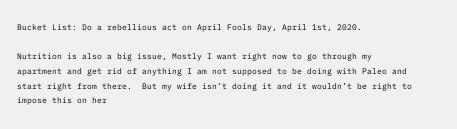Bucket List: Do a rebellious act on April Fools Day, April 1st, 2020.

Nutrition is also a big issue, Mostly I want right now to go through my apartment and get rid of anything I am not supposed to be doing with Paleo and start right from there.  But my wife isn’t doing it and it wouldn’t be right to impose this on her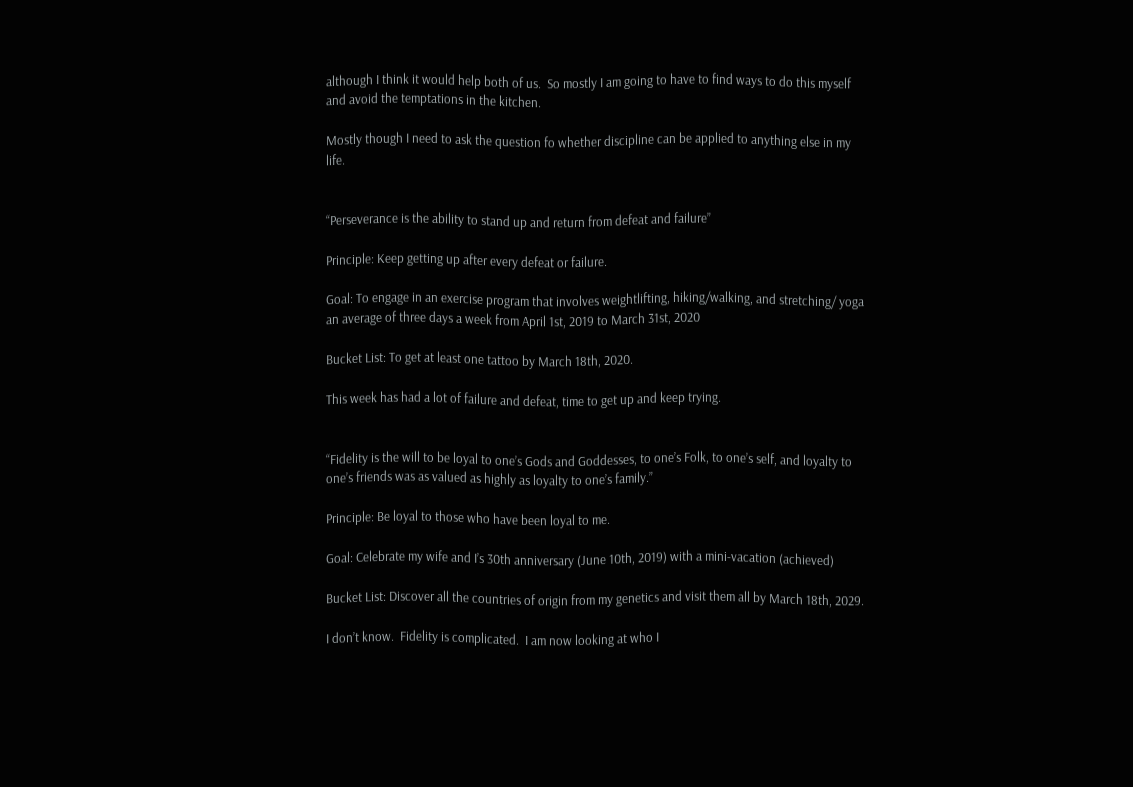although I think it would help both of us.  So mostly I am going to have to find ways to do this myself and avoid the temptations in the kitchen.

Mostly though I need to ask the question fo whether discipline can be applied to anything else in my life.


“Perseverance is the ability to stand up and return from defeat and failure”

Principle: Keep getting up after every defeat or failure.

Goal: To engage in an exercise program that involves weightlifting, hiking/walking, and stretching/ yoga an average of three days a week from April 1st, 2019 to March 31st, 2020

Bucket List: To get at least one tattoo by March 18th, 2020.

This week has had a lot of failure and defeat, time to get up and keep trying.


“Fidelity is the will to be loyal to one’s Gods and Goddesses, to one’s Folk, to one’s self, and loyalty to one’s friends was as valued as highly as loyalty to one’s family.”

Principle: Be loyal to those who have been loyal to me.

Goal: Celebrate my wife and I’s 30th anniversary (June 10th, 2019) with a mini-vacation (achieved)

Bucket List: Discover all the countries of origin from my genetics and visit them all by March 18th, 2029.

I don’t know.  Fidelity is complicated.  I am now looking at who I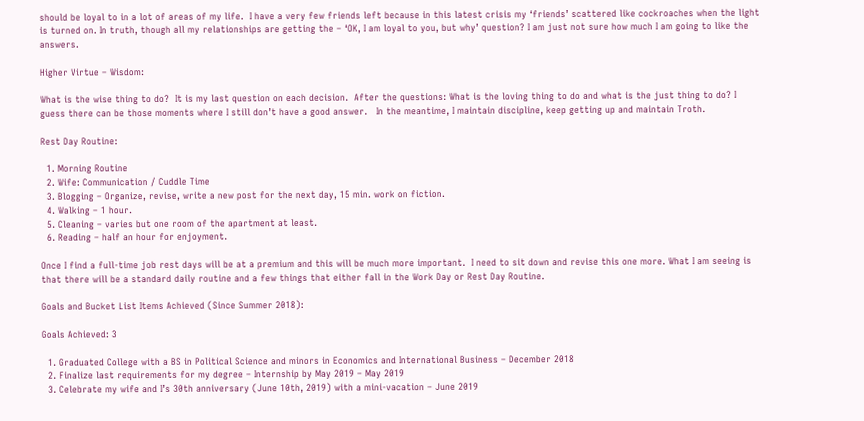should be loyal to in a lot of areas of my life.  I have a very few friends left because in this latest crisis my ‘friends’ scattered like cockroaches when the light is turned on. In truth, though all my relationships are getting the – ‘OK, I am loyal to you, but why’ question? I am just not sure how much I am going to like the answers.

Higher Virtue – Wisdom:

What is the wise thing to do?  It is my last question on each decision.  After the questions: What is the loving thing to do and what is the just thing to do? I guess there can be those moments where I still don’t have a good answer.   In the meantime, I maintain discipline, keep getting up and maintain Troth.

Rest Day Routine:

  1. Morning Routine
  2. Wife: Communication / Cuddle Time
  3. Blogging – Organize, revise, write a new post for the next day, 15 min. work on fiction.
  4. Walking – 1 hour.
  5. Cleaning – varies but one room of the apartment at least.
  6. Reading – half an hour for enjoyment.

Once I find a full-time job rest days will be at a premium and this will be much more important.  I need to sit down and revise this one more. What I am seeing is that there will be a standard daily routine and a few things that either fall in the Work Day or Rest Day Routine.

Goals and Bucket List Items Achieved (Since Summer 2018):

Goals Achieved: 3

  1. Graduated College with a BS in Political Science and minors in Economics and International Business – December 2018
  2. Finalize last requirements for my degree – Internship by May 2019 – May 2019
  3. Celebrate my wife and I’s 30th anniversary (June 10th, 2019) with a mini-vacation – June 2019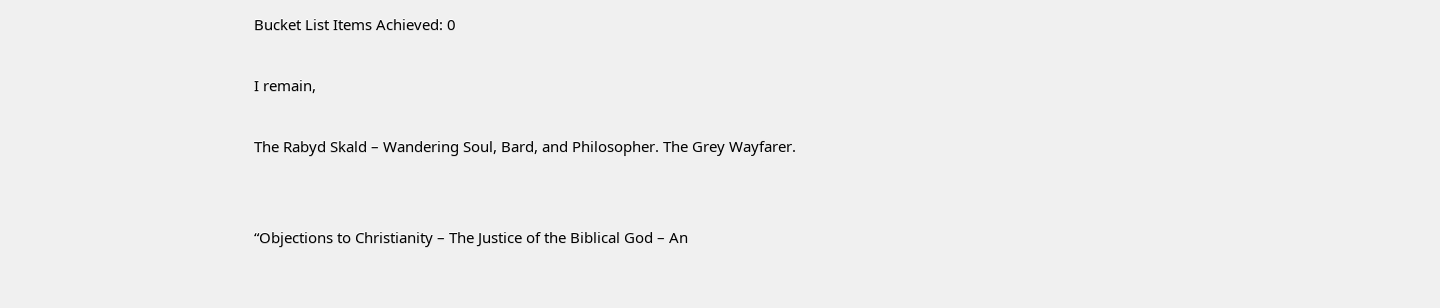Bucket List Items Achieved: 0

I remain,

The Rabyd Skald – Wandering Soul, Bard, and Philosopher. The Grey Wayfarer.


“Objections to Christianity – The Justice of the Biblical God – An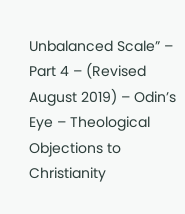Unbalanced Scale” – Part 4 – (Revised August 2019) – Odin’s Eye – Theological Objections to Christianity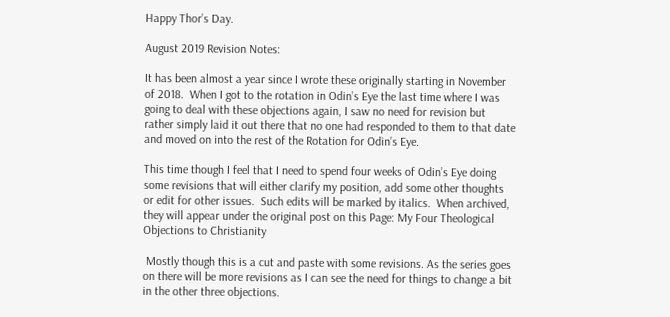Happy Thor’s Day.

August 2019 Revision Notes:

It has been almost a year since I wrote these originally starting in November of 2018.  When I got to the rotation in Odin’s Eye the last time where I was going to deal with these objections again, I saw no need for revision but rather simply laid it out there that no one had responded to them to that date and moved on into the rest of the Rotation for Odin’s Eye.

This time though I feel that I need to spend four weeks of Odin’s Eye doing some revisions that will either clarify my position, add some other thoughts or edit for other issues.  Such edits will be marked by italics.  When archived, they will appear under the original post on this Page: My Four Theological Objections to Christianity

 Mostly though this is a cut and paste with some revisions. As the series goes on there will be more revisions as I can see the need for things to change a bit in the other three objections.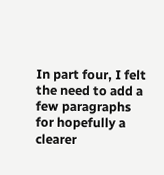In part four, I felt the need to add a few paragraphs for hopefully a clearer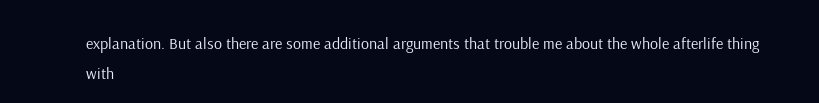explanation. But also there are some additional arguments that trouble me about the whole afterlife thing with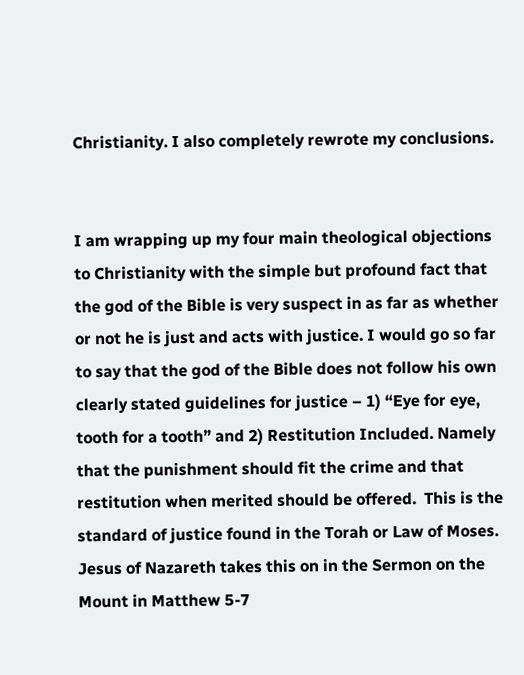Christianity. I also completely rewrote my conclusions.


I am wrapping up my four main theological objections to Christianity with the simple but profound fact that the god of the Bible is very suspect in as far as whether or not he is just and acts with justice. I would go so far to say that the god of the Bible does not follow his own clearly stated guidelines for justice – 1) “Eye for eye, tooth for a tooth” and 2) Restitution Included. Namely that the punishment should fit the crime and that restitution when merited should be offered.  This is the standard of justice found in the Torah or Law of Moses. Jesus of Nazareth takes this on in the Sermon on the Mount in Matthew 5-7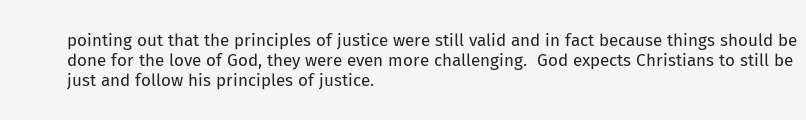pointing out that the principles of justice were still valid and in fact because things should be done for the love of God, they were even more challenging.  God expects Christians to still be just and follow his principles of justice.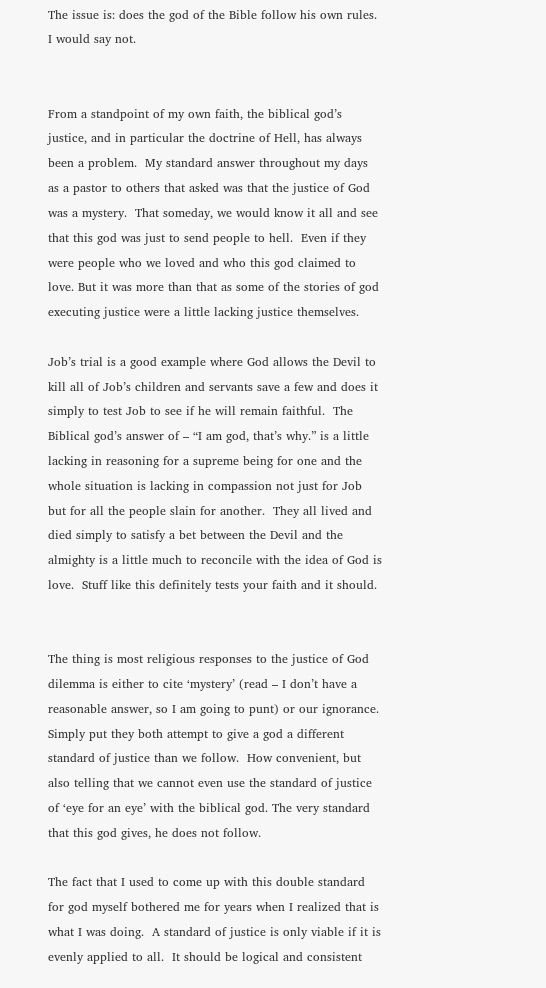The issue is: does the god of the Bible follow his own rules.  I would say not.


From a standpoint of my own faith, the biblical god’s justice, and in particular the doctrine of Hell, has always been a problem.  My standard answer throughout my days as a pastor to others that asked was that the justice of God was a mystery.  That someday, we would know it all and see that this god was just to send people to hell.  Even if they were people who we loved and who this god claimed to love. But it was more than that as some of the stories of god executing justice were a little lacking justice themselves.

Job’s trial is a good example where God allows the Devil to kill all of Job’s children and servants save a few and does it simply to test Job to see if he will remain faithful.  The Biblical god’s answer of – “I am god, that’s why.” is a little lacking in reasoning for a supreme being for one and the whole situation is lacking in compassion not just for Job but for all the people slain for another.  They all lived and died simply to satisfy a bet between the Devil and the almighty is a little much to reconcile with the idea of God is love.  Stuff like this definitely tests your faith and it should.


The thing is most religious responses to the justice of God dilemma is either to cite ‘mystery’ (read – I don’t have a  reasonable answer, so I am going to punt) or our ignorance.  Simply put they both attempt to give a god a different standard of justice than we follow.  How convenient, but also telling that we cannot even use the standard of justice of ‘eye for an eye’ with the biblical god. The very standard that this god gives, he does not follow.

The fact that I used to come up with this double standard for god myself bothered me for years when I realized that is what I was doing.  A standard of justice is only viable if it is evenly applied to all.  It should be logical and consistent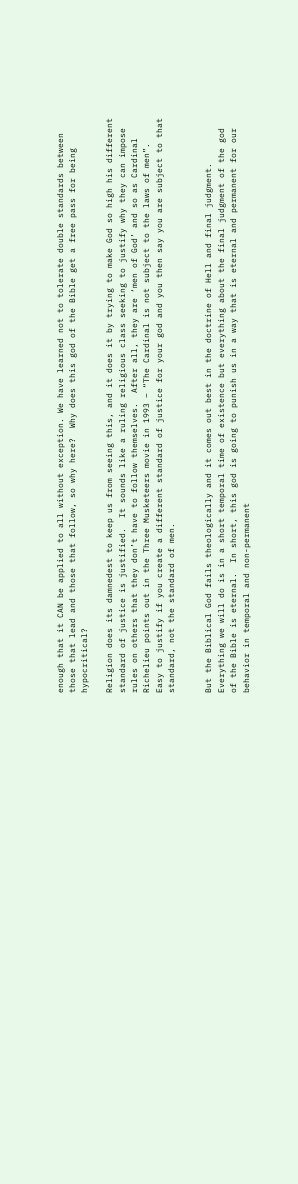enough that it CAN be applied to all without exception. We have learned not to tolerate double standards between those that lead and those that follow, so why here?  Why does this god of the Bible get a free pass for being hypocritical?

Religion does its damnedest to keep us from seeing this, and it does it by trying to make God so high his different standard of justice is justified.  It sounds like a ruling religious class seeking to justify why they can impose rules on others that they don’t have to follow themselves.  After all, they are ‘men of God’ and so as Cardinal Richelieu points out in the Three Musketeers movie in 1993 – “The Cardinal is not subject to the laws of men”.  Easy to justify if you create a different standard of justice for your god and you then say you are subject to that standard, not the standard of men.


But the Biblical God fails theologically and it comes out best in the doctrine of Hell and final judgment.  Everything we will do is in a short temporal time of existence but everything about the final judgment of the god of the Bible is eternal.  In short, this god is going to punish us in a way that is eternal and permanent for our behavior in temporal and non-permanent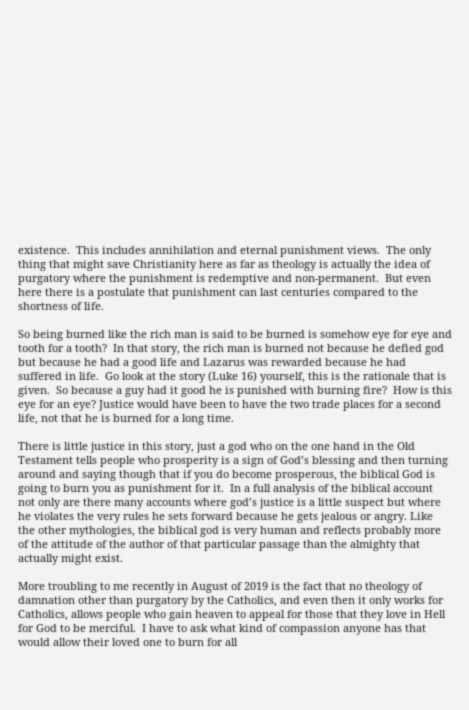existence.  This includes annihilation and eternal punishment views.  The only thing that might save Christianity here as far as theology is actually the idea of purgatory where the punishment is redemptive and non-permanent.  But even here there is a postulate that punishment can last centuries compared to the shortness of life.

So being burned like the rich man is said to be burned is somehow eye for eye and tooth for a tooth?  In that story, the rich man is burned not because he defied god but because he had a good life and Lazarus was rewarded because he had suffered in life.  Go look at the story (Luke 16) yourself, this is the rationale that is given.  So because a guy had it good he is punished with burning fire?  How is this eye for an eye? Justice would have been to have the two trade places for a second life, not that he is burned for a long time.

There is little justice in this story, just a god who on the one hand in the Old Testament tells people who prosperity is a sign of God’s blessing and then turning around and saying though that if you do become prosperous, the biblical God is going to burn you as punishment for it.  In a full analysis of the biblical account not only are there many accounts where god’s justice is a little suspect but where he violates the very rules he sets forward because he gets jealous or angry. Like the other mythologies, the biblical god is very human and reflects probably more of the attitude of the author of that particular passage than the almighty that actually might exist.

More troubling to me recently in August of 2019 is the fact that no theology of damnation other than purgatory by the Catholics, and even then it only works for Catholics, allows people who gain heaven to appeal for those that they love in Hell for God to be merciful.  I have to ask what kind of compassion anyone has that would allow their loved one to burn for all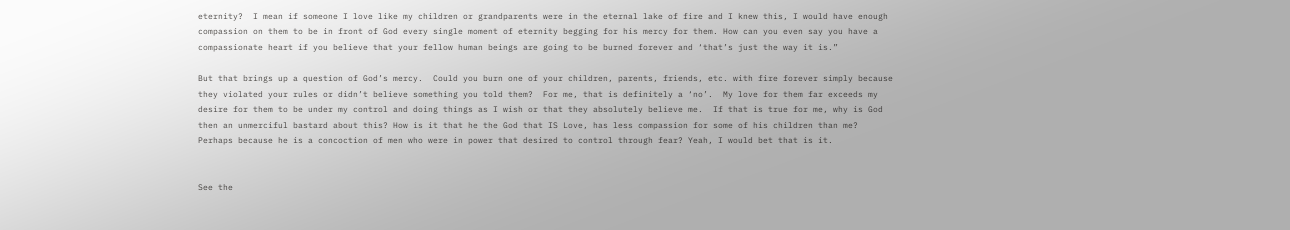eternity?  I mean if someone I love like my children or grandparents were in the eternal lake of fire and I knew this, I would have enough compassion on them to be in front of God every single moment of eternity begging for his mercy for them. How can you even say you have a compassionate heart if you believe that your fellow human beings are going to be burned forever and ‘that’s just the way it is.”

But that brings up a question of God’s mercy.  Could you burn one of your children, parents, friends, etc. with fire forever simply because they violated your rules or didn’t believe something you told them?  For me, that is definitely a ‘no’.  My love for them far exceeds my desire for them to be under my control and doing things as I wish or that they absolutely believe me.  If that is true for me, why is God then an unmerciful bastard about this? How is it that he the God that IS Love, has less compassion for some of his children than me? Perhaps because he is a concoction of men who were in power that desired to control through fear? Yeah, I would bet that is it.


See the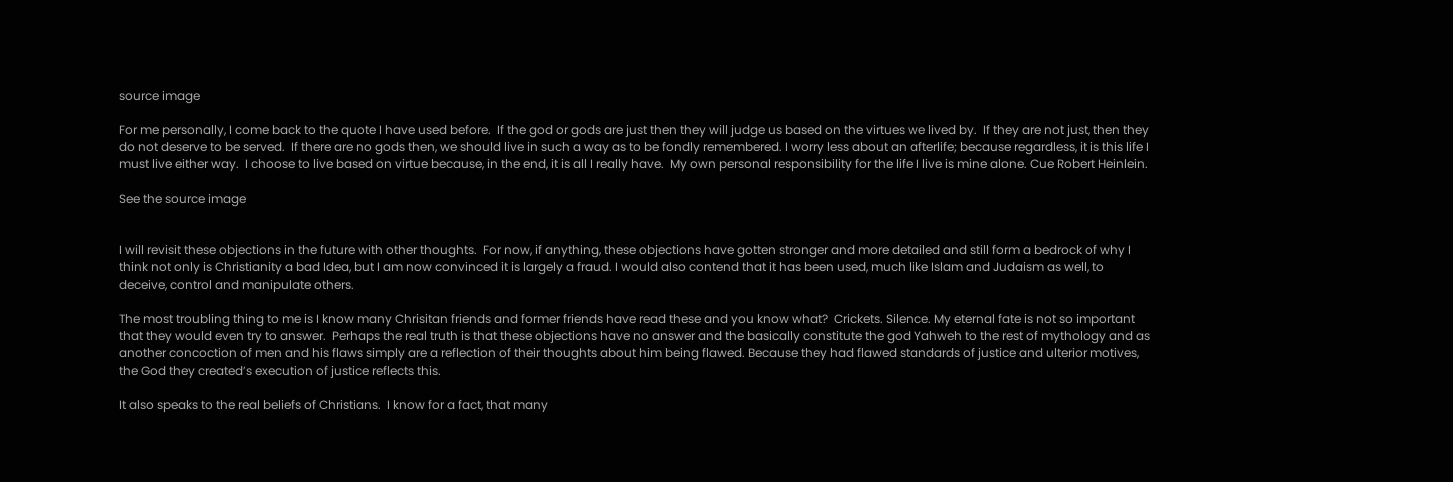source image

For me personally, I come back to the quote I have used before.  If the god or gods are just then they will judge us based on the virtues we lived by.  If they are not just, then they do not deserve to be served.  If there are no gods then, we should live in such a way as to be fondly remembered. I worry less about an afterlife; because regardless, it is this life I must live either way.  I choose to live based on virtue because, in the end, it is all I really have.  My own personal responsibility for the life I live is mine alone. Cue Robert Heinlein.

See the source image


I will revisit these objections in the future with other thoughts.  For now, if anything, these objections have gotten stronger and more detailed and still form a bedrock of why I think not only is Christianity a bad Idea, but I am now convinced it is largely a fraud. I would also contend that it has been used, much like Islam and Judaism as well, to deceive, control and manipulate others.

The most troubling thing to me is I know many Chrisitan friends and former friends have read these and you know what?  Crickets. Silence. My eternal fate is not so important that they would even try to answer.  Perhaps the real truth is that these objections have no answer and the basically constitute the god Yahweh to the rest of mythology and as another concoction of men and his flaws simply are a reflection of their thoughts about him being flawed. Because they had flawed standards of justice and ulterior motives, the God they created’s execution of justice reflects this.

It also speaks to the real beliefs of Christians.  I know for a fact, that many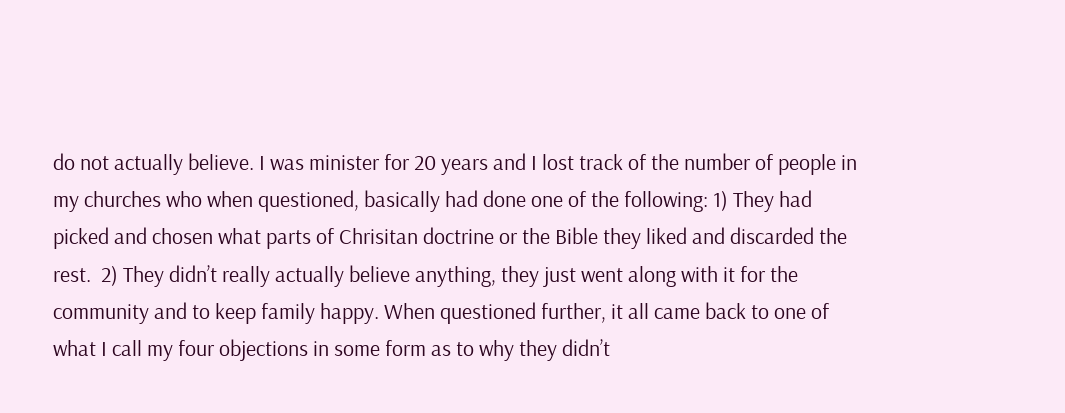do not actually believe. I was minister for 20 years and I lost track of the number of people in my churches who when questioned, basically had done one of the following: 1) They had picked and chosen what parts of Chrisitan doctrine or the Bible they liked and discarded the rest.  2) They didn’t really actually believe anything, they just went along with it for the community and to keep family happy. When questioned further, it all came back to one of what I call my four objections in some form as to why they didn’t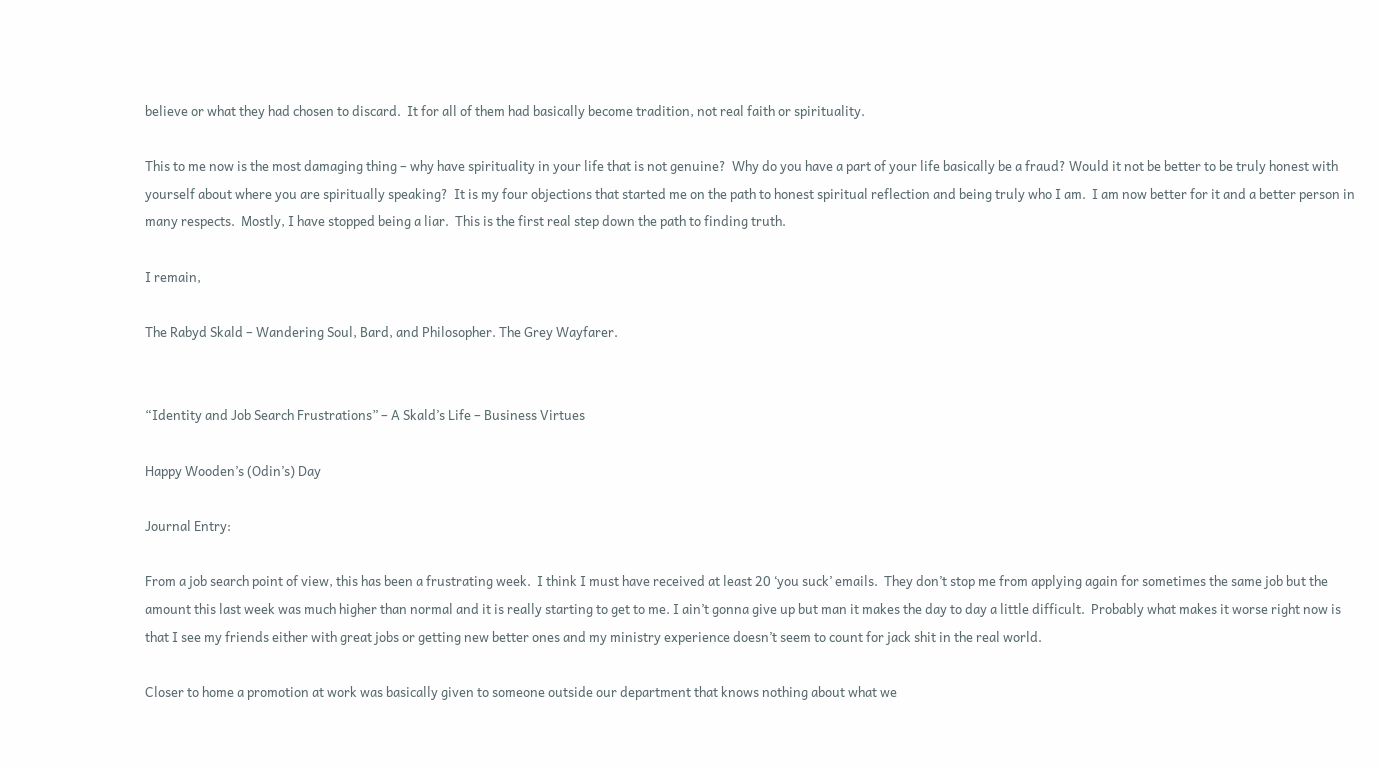believe or what they had chosen to discard.  It for all of them had basically become tradition, not real faith or spirituality.

This to me now is the most damaging thing – why have spirituality in your life that is not genuine?  Why do you have a part of your life basically be a fraud? Would it not be better to be truly honest with yourself about where you are spiritually speaking?  It is my four objections that started me on the path to honest spiritual reflection and being truly who I am.  I am now better for it and a better person in many respects.  Mostly, I have stopped being a liar.  This is the first real step down the path to finding truth.

I remain,

The Rabyd Skald – Wandering Soul, Bard, and Philosopher. The Grey Wayfarer.


“Identity and Job Search Frustrations” – A Skald’s Life – Business Virtues

Happy Wooden’s (Odin’s) Day

Journal Entry:

From a job search point of view, this has been a frustrating week.  I think I must have received at least 20 ‘you suck’ emails.  They don’t stop me from applying again for sometimes the same job but the amount this last week was much higher than normal and it is really starting to get to me. I ain’t gonna give up but man it makes the day to day a little difficult.  Probably what makes it worse right now is that I see my friends either with great jobs or getting new better ones and my ministry experience doesn’t seem to count for jack shit in the real world.

Closer to home a promotion at work was basically given to someone outside our department that knows nothing about what we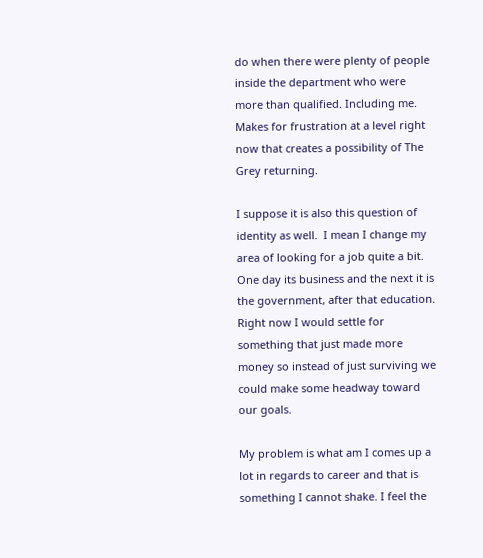do when there were plenty of people inside the department who were more than qualified. Including me. Makes for frustration at a level right now that creates a possibility of The Grey returning.

I suppose it is also this question of identity as well.  I mean I change my area of looking for a job quite a bit.  One day its business and the next it is the government, after that education.   Right now I would settle for something that just made more money so instead of just surviving we could make some headway toward our goals.

My problem is what am I comes up a lot in regards to career and that is something I cannot shake. I feel the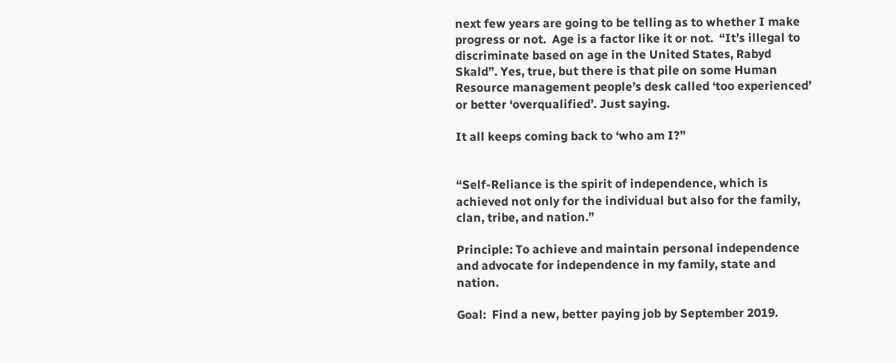next few years are going to be telling as to whether I make progress or not.  Age is a factor like it or not.  “It’s illegal to discriminate based on age in the United States, Rabyd Skald”. Yes, true, but there is that pile on some Human Resource management people’s desk called ‘too experienced’ or better ‘overqualified’. Just saying.

It all keeps coming back to ‘who am I?”


“Self-Reliance is the spirit of independence, which is achieved not only for the individual but also for the family, clan, tribe, and nation.”

Principle: To achieve and maintain personal independence and advocate for independence in my family, state and nation.

Goal:  Find a new, better paying job by September 2019.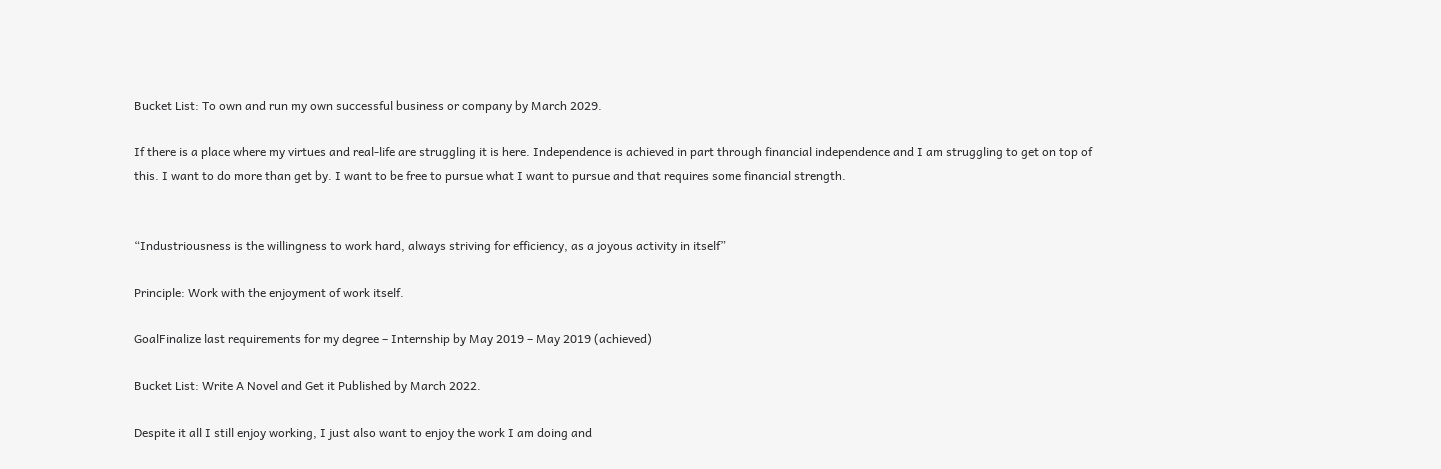Bucket List: To own and run my own successful business or company by March 2029.

If there is a place where my virtues and real-life are struggling it is here. Independence is achieved in part through financial independence and I am struggling to get on top of this. I want to do more than get by. I want to be free to pursue what I want to pursue and that requires some financial strength.


“Industriousness is the willingness to work hard, always striving for efficiency, as a joyous activity in itself”

Principle: Work with the enjoyment of work itself.

GoalFinalize last requirements for my degree – Internship by May 2019 – May 2019 (achieved)

Bucket List: Write A Novel and Get it Published by March 2022.

Despite it all I still enjoy working, I just also want to enjoy the work I am doing and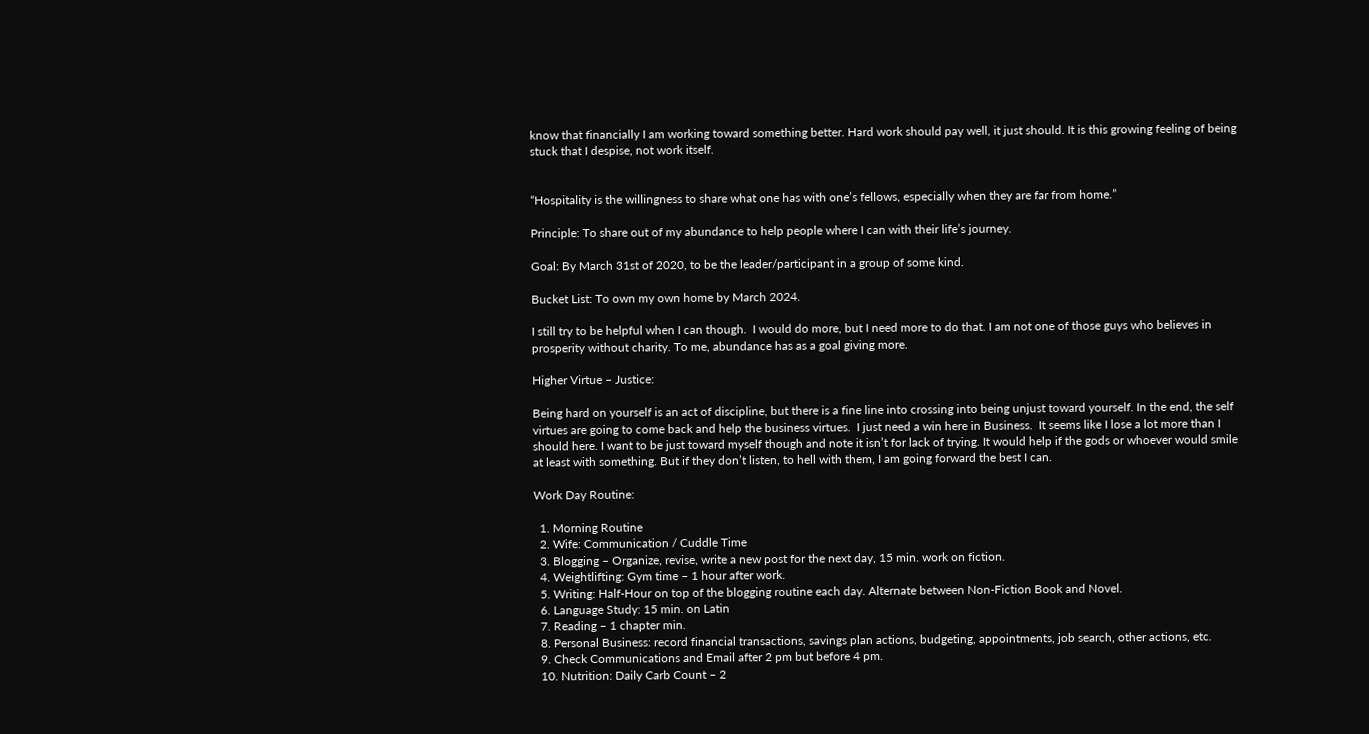know that financially I am working toward something better. Hard work should pay well, it just should. It is this growing feeling of being stuck that I despise, not work itself.


“Hospitality is the willingness to share what one has with one’s fellows, especially when they are far from home.”

Principle: To share out of my abundance to help people where I can with their life’s journey.

Goal: By March 31st of 2020, to be the leader/participant in a group of some kind.

Bucket List: To own my own home by March 2024.

I still try to be helpful when I can though.  I would do more, but I need more to do that. I am not one of those guys who believes in prosperity without charity. To me, abundance has as a goal giving more.

Higher Virtue – Justice:

Being hard on yourself is an act of discipline, but there is a fine line into crossing into being unjust toward yourself. In the end, the self virtues are going to come back and help the business virtues.  I just need a win here in Business.  It seems like I lose a lot more than I should here. I want to be just toward myself though and note it isn’t for lack of trying. It would help if the gods or whoever would smile at least with something. But if they don’t listen, to hell with them, I am going forward the best I can.

Work Day Routine:

  1. Morning Routine
  2. Wife: Communication / Cuddle Time
  3. Blogging – Organize, revise, write a new post for the next day, 15 min. work on fiction.
  4. Weightlifting: Gym time – 1 hour after work.
  5. Writing: Half-Hour on top of the blogging routine each day. Alternate between Non-Fiction Book and Novel.
  6. Language Study: 15 min. on Latin
  7. Reading – 1 chapter min.
  8. Personal Business: record financial transactions, savings plan actions, budgeting, appointments, job search, other actions, etc.
  9. Check Communications and Email after 2 pm but before 4 pm.
  10. Nutrition: Daily Carb Count – 2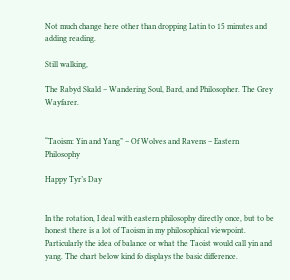Not much change here other than dropping Latin to 15 minutes and adding reading.

Still walking,

The Rabyd Skald – Wandering Soul, Bard, and Philosopher. The Grey Wayfarer.


“Taoism: Yin and Yang” – Of Wolves and Ravens – Eastern Philosophy

Happy Tyr’s Day


In the rotation, I deal with eastern philosophy directly once, but to be honest there is a lot of Taoism in my philosophical viewpoint.  Particularly the idea of balance or what the Taoist would call yin and yang. The chart below kind fo displays the basic difference.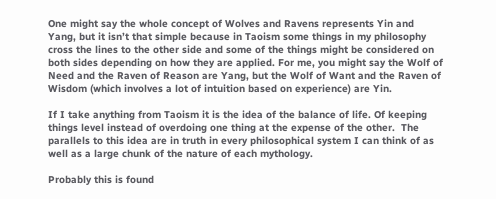One might say the whole concept of Wolves and Ravens represents Yin and Yang, but it isn’t that simple because in Taoism some things in my philosophy cross the lines to the other side and some of the things might be considered on both sides depending on how they are applied. For me, you might say the Wolf of Need and the Raven of Reason are Yang, but the Wolf of Want and the Raven of Wisdom (which involves a lot of intuition based on experience) are Yin.

If I take anything from Taoism it is the idea of the balance of life. Of keeping things level instead of overdoing one thing at the expense of the other.  The parallels to this idea are in truth in every philosophical system I can think of as well as a large chunk of the nature of each mythology.

Probably this is found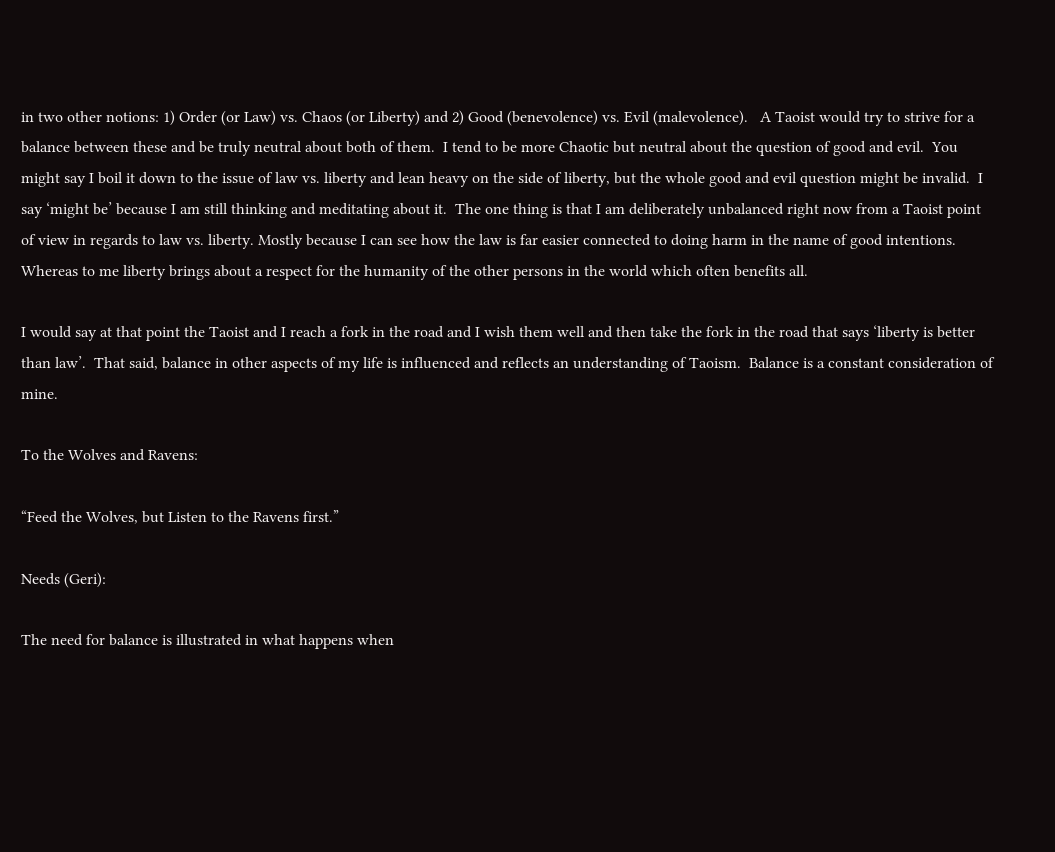in two other notions: 1) Order (or Law) vs. Chaos (or Liberty) and 2) Good (benevolence) vs. Evil (malevolence).   A Taoist would try to strive for a balance between these and be truly neutral about both of them.  I tend to be more Chaotic but neutral about the question of good and evil.  You might say I boil it down to the issue of law vs. liberty and lean heavy on the side of liberty, but the whole good and evil question might be invalid.  I say ‘might be’ because I am still thinking and meditating about it.  The one thing is that I am deliberately unbalanced right now from a Taoist point of view in regards to law vs. liberty. Mostly because I can see how the law is far easier connected to doing harm in the name of good intentions. Whereas to me liberty brings about a respect for the humanity of the other persons in the world which often benefits all.

I would say at that point the Taoist and I reach a fork in the road and I wish them well and then take the fork in the road that says ‘liberty is better than law’.  That said, balance in other aspects of my life is influenced and reflects an understanding of Taoism.  Balance is a constant consideration of mine.

To the Wolves and Ravens:

“Feed the Wolves, but Listen to the Ravens first.”

Needs (Geri):

The need for balance is illustrated in what happens when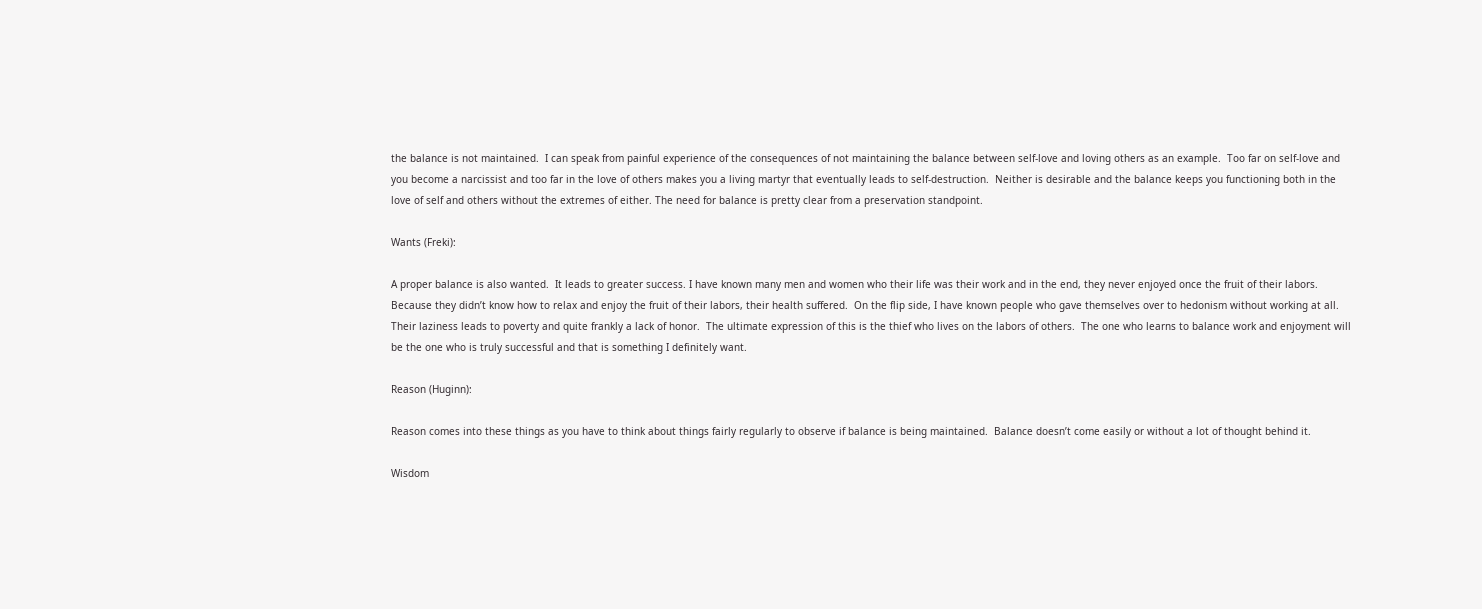the balance is not maintained.  I can speak from painful experience of the consequences of not maintaining the balance between self-love and loving others as an example.  Too far on self-love and you become a narcissist and too far in the love of others makes you a living martyr that eventually leads to self-destruction.  Neither is desirable and the balance keeps you functioning both in the love of self and others without the extremes of either. The need for balance is pretty clear from a preservation standpoint.

Wants (Freki):

A proper balance is also wanted.  It leads to greater success. I have known many men and women who their life was their work and in the end, they never enjoyed once the fruit of their labors.  Because they didn’t know how to relax and enjoy the fruit of their labors, their health suffered.  On the flip side, I have known people who gave themselves over to hedonism without working at all.  Their laziness leads to poverty and quite frankly a lack of honor.  The ultimate expression of this is the thief who lives on the labors of others.  The one who learns to balance work and enjoyment will be the one who is truly successful and that is something I definitely want.

Reason (Huginn):

Reason comes into these things as you have to think about things fairly regularly to observe if balance is being maintained.  Balance doesn’t come easily or without a lot of thought behind it.

Wisdom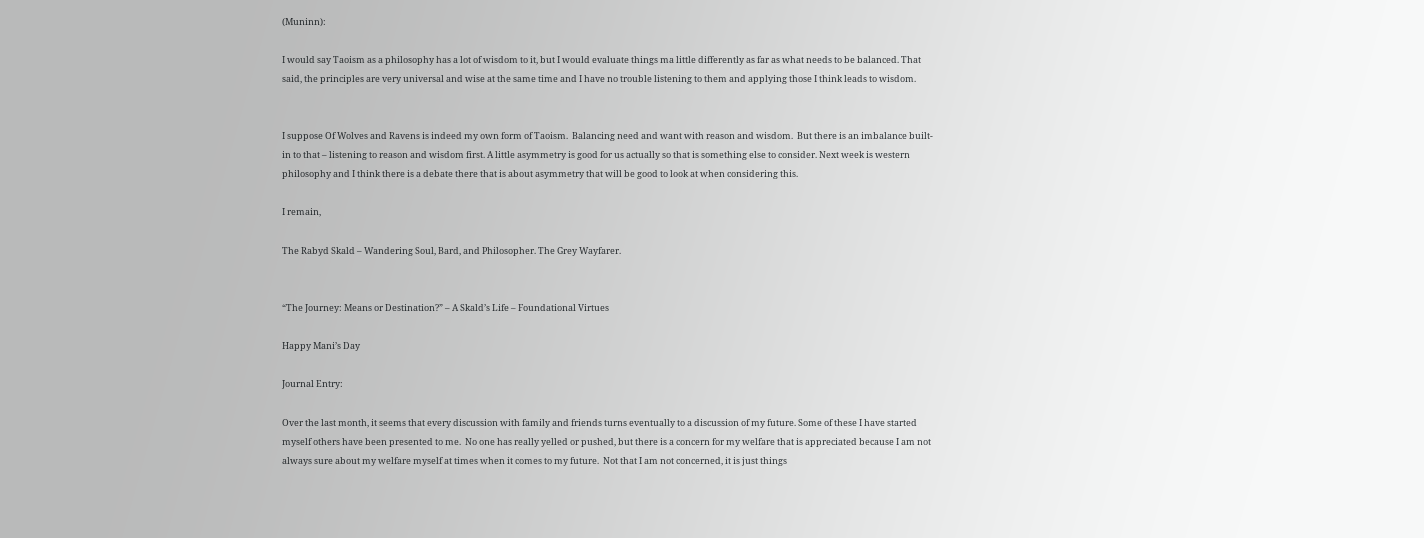(Muninn):

I would say Taoism as a philosophy has a lot of wisdom to it, but I would evaluate things ma little differently as far as what needs to be balanced. That said, the principles are very universal and wise at the same time and I have no trouble listening to them and applying those I think leads to wisdom.


I suppose Of Wolves and Ravens is indeed my own form of Taoism.  Balancing need and want with reason and wisdom.  But there is an imbalance built-in to that – listening to reason and wisdom first. A little asymmetry is good for us actually so that is something else to consider. Next week is western philosophy and I think there is a debate there that is about asymmetry that will be good to look at when considering this.

I remain,

The Rabyd Skald – Wandering Soul, Bard, and Philosopher. The Grey Wayfarer.


“The Journey: Means or Destination?” – A Skald’s Life – Foundational Virtues

Happy Mani’s Day

Journal Entry:

Over the last month, it seems that every discussion with family and friends turns eventually to a discussion of my future. Some of these I have started myself others have been presented to me.  No one has really yelled or pushed, but there is a concern for my welfare that is appreciated because I am not always sure about my welfare myself at times when it comes to my future.  Not that I am not concerned, it is just things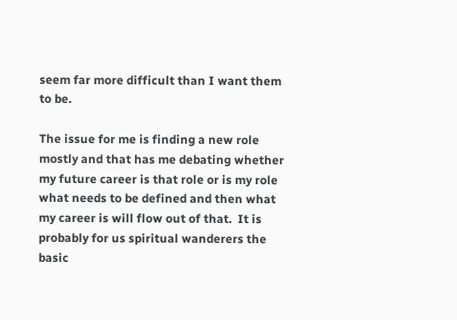seem far more difficult than I want them to be.

The issue for me is finding a new role mostly and that has me debating whether my future career is that role or is my role what needs to be defined and then what my career is will flow out of that.  It is probably for us spiritual wanderers the basic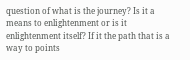question of what is the journey? Is it a means to enlightenment or is it enlightenment itself? If it the path that is a way to points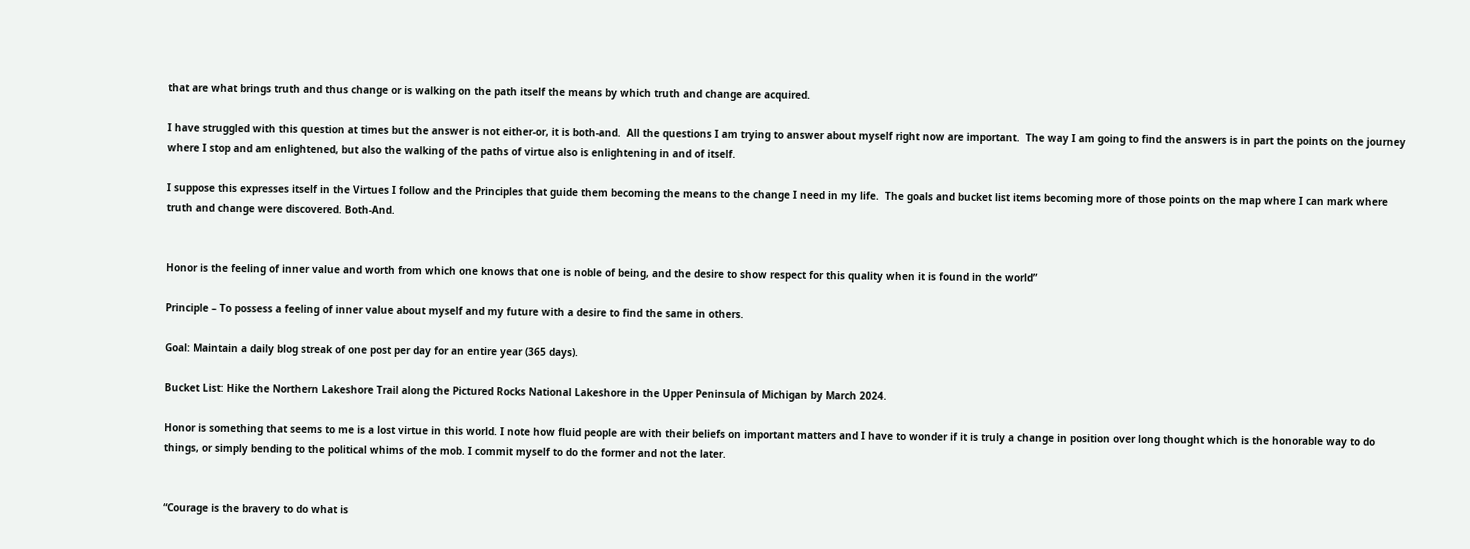that are what brings truth and thus change or is walking on the path itself the means by which truth and change are acquired.

I have struggled with this question at times but the answer is not either-or, it is both-and.  All the questions I am trying to answer about myself right now are important.  The way I am going to find the answers is in part the points on the journey where I stop and am enlightened, but also the walking of the paths of virtue also is enlightening in and of itself.

I suppose this expresses itself in the Virtues I follow and the Principles that guide them becoming the means to the change I need in my life.  The goals and bucket list items becoming more of those points on the map where I can mark where truth and change were discovered. Both-And.


Honor is the feeling of inner value and worth from which one knows that one is noble of being, and the desire to show respect for this quality when it is found in the world”

Principle – To possess a feeling of inner value about myself and my future with a desire to find the same in others.

Goal: Maintain a daily blog streak of one post per day for an entire year (365 days).

Bucket List: Hike the Northern Lakeshore Trail along the Pictured Rocks National Lakeshore in the Upper Peninsula of Michigan by March 2024.

Honor is something that seems to me is a lost virtue in this world. I note how fluid people are with their beliefs on important matters and I have to wonder if it is truly a change in position over long thought which is the honorable way to do things, or simply bending to the political whims of the mob. I commit myself to do the former and not the later.


“Courage is the bravery to do what is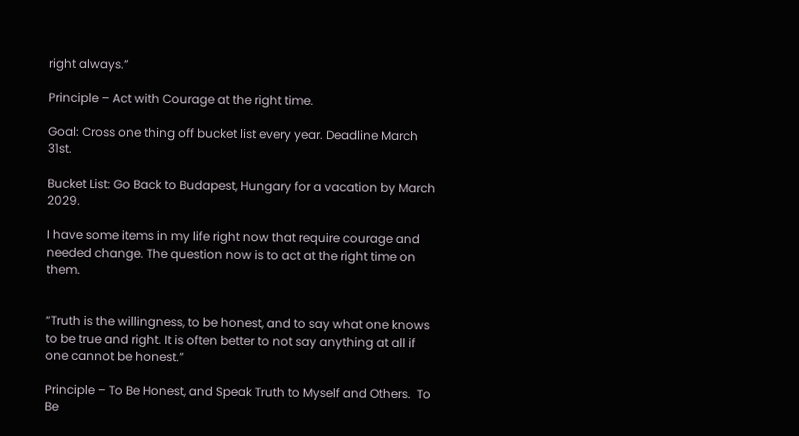right always.”

Principle – Act with Courage at the right time.

Goal: Cross one thing off bucket list every year. Deadline March 31st.

Bucket List: Go Back to Budapest, Hungary for a vacation by March 2029.

I have some items in my life right now that require courage and needed change. The question now is to act at the right time on them.


“Truth is the willingness, to be honest, and to say what one knows to be true and right. It is often better to not say anything at all if one cannot be honest.”

Principle – To Be Honest, and Speak Truth to Myself and Others.  To Be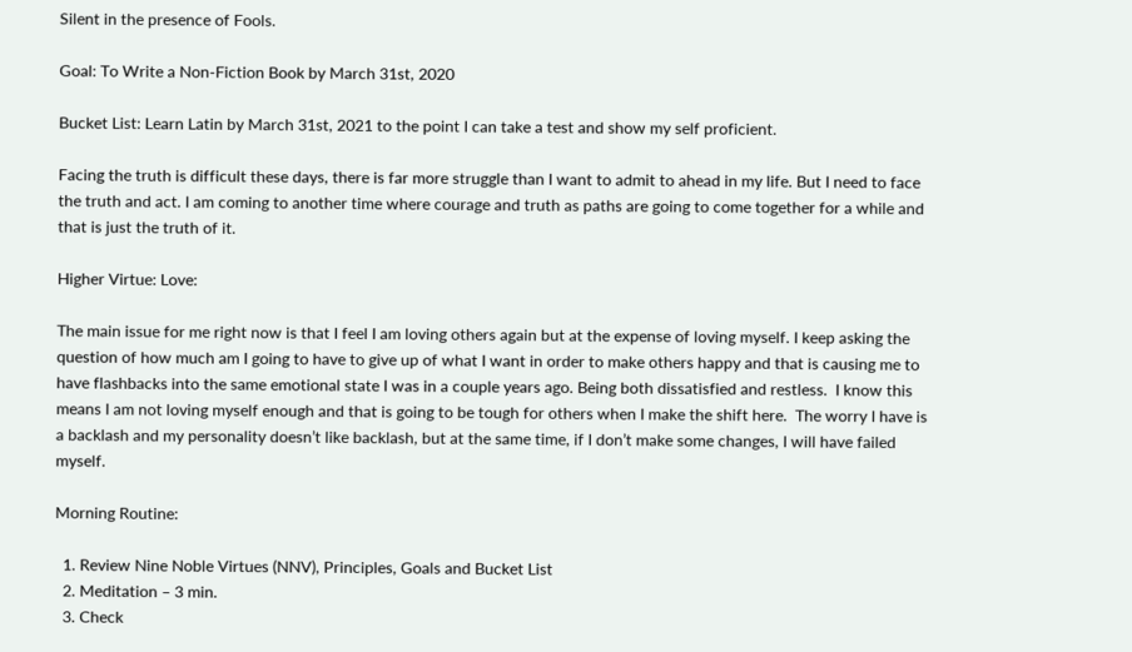Silent in the presence of Fools.

Goal: To Write a Non-Fiction Book by March 31st, 2020

Bucket List: Learn Latin by March 31st, 2021 to the point I can take a test and show my self proficient.

Facing the truth is difficult these days, there is far more struggle than I want to admit to ahead in my life. But I need to face the truth and act. I am coming to another time where courage and truth as paths are going to come together for a while and that is just the truth of it.

Higher Virtue: Love:

The main issue for me right now is that I feel I am loving others again but at the expense of loving myself. I keep asking the question of how much am I going to have to give up of what I want in order to make others happy and that is causing me to have flashbacks into the same emotional state I was in a couple years ago. Being both dissatisfied and restless.  I know this means I am not loving myself enough and that is going to be tough for others when I make the shift here.  The worry I have is a backlash and my personality doesn’t like backlash, but at the same time, if I don’t make some changes, I will have failed myself.

Morning Routine:

  1. Review Nine Noble Virtues (NNV), Principles, Goals and Bucket List
  2. Meditation – 3 min.
  3. Check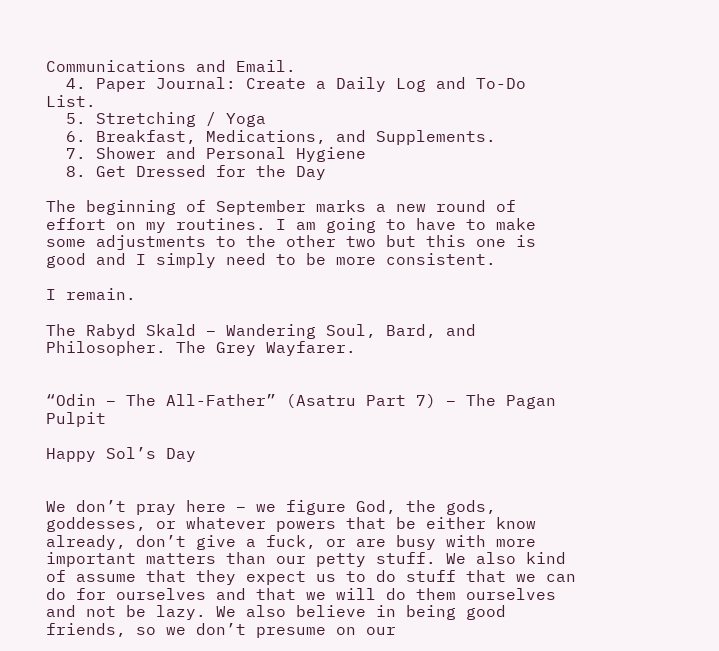Communications and Email.
  4. Paper Journal: Create a Daily Log and To-Do List.
  5. Stretching / Yoga
  6. Breakfast, Medications, and Supplements.
  7. Shower and Personal Hygiene
  8. Get Dressed for the Day

The beginning of September marks a new round of effort on my routines. I am going to have to make some adjustments to the other two but this one is good and I simply need to be more consistent.

I remain.

The Rabyd Skald – Wandering Soul, Bard, and Philosopher. The Grey Wayfarer.


“Odin – The All-Father” (Asatru Part 7) – The Pagan Pulpit

Happy Sol’s Day


We don’t pray here – we figure God, the gods, goddesses, or whatever powers that be either know already, don’t give a fuck, or are busy with more important matters than our petty stuff. We also kind of assume that they expect us to do stuff that we can do for ourselves and that we will do them ourselves and not be lazy. We also believe in being good friends, so we don’t presume on our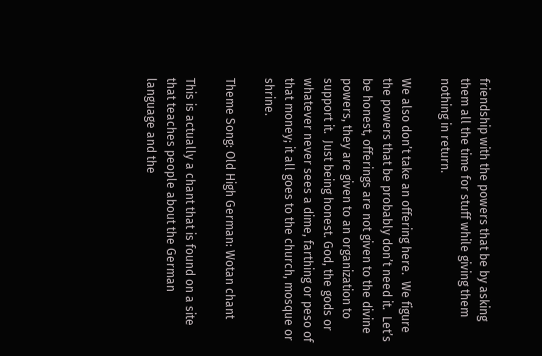friendship with the powers that be by asking them all the time for stuff while giving them nothing in return.

We also don’t take an offering here.  We figure the powers that be probably don’t need it.  Let’s be honest, offerings are not given to the divine powers, they are given to an organization to support it.  Just being honest. God, the gods or whatever never sees a dime, farthing or peso of that money; it all goes to the church, mosque or shrine.

Theme Song: Old High German: Wotan chant

This is actually a chant that is found on a site that teaches people about the German language and the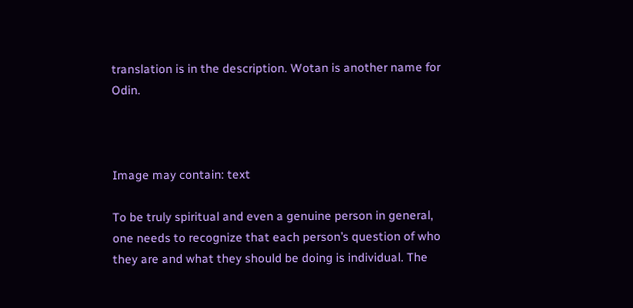translation is in the description. Wotan is another name for Odin.



Image may contain: text

To be truly spiritual and even a genuine person in general, one needs to recognize that each person’s question of who they are and what they should be doing is individual. The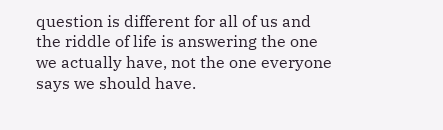question is different for all of us and the riddle of life is answering the one we actually have, not the one everyone says we should have.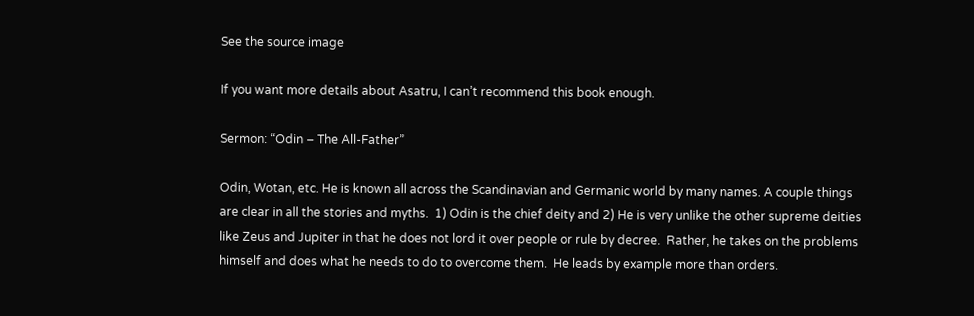See the source image

If you want more details about Asatru, I can’t recommend this book enough.

Sermon: “Odin – The All-Father”

Odin, Wotan, etc. He is known all across the Scandinavian and Germanic world by many names. A couple things are clear in all the stories and myths.  1) Odin is the chief deity and 2) He is very unlike the other supreme deities like Zeus and Jupiter in that he does not lord it over people or rule by decree.  Rather, he takes on the problems himself and does what he needs to do to overcome them.  He leads by example more than orders.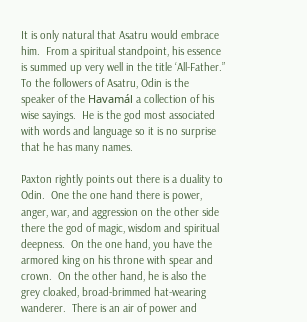It is only natural that Asatru would embrace him.  From a spiritual standpoint, his essence is summed up very well in the title ‘All-Father.”  To the followers of Asatru, Odin is the speaker of the Havamál a collection of his wise sayings.  He is the god most associated with words and language so it is no surprise that he has many names.

Paxton rightly points out there is a duality to Odin.  One the one hand there is power, anger, war, and aggression on the other side there the god of magic, wisdom and spiritual deepness.  On the one hand, you have the armored king on his throne with spear and crown.  On the other hand, he is also the grey cloaked, broad-brimmed hat-wearing wanderer.  There is an air of power and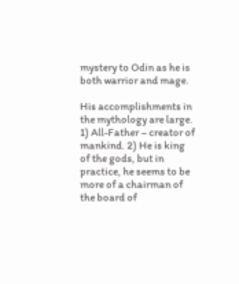mystery to Odin as he is both warrior and mage.

His accomplishments in the mythology are large.  1) All-Father – creator of mankind. 2) He is king of the gods, but in practice, he seems to be more of a chairman of the board of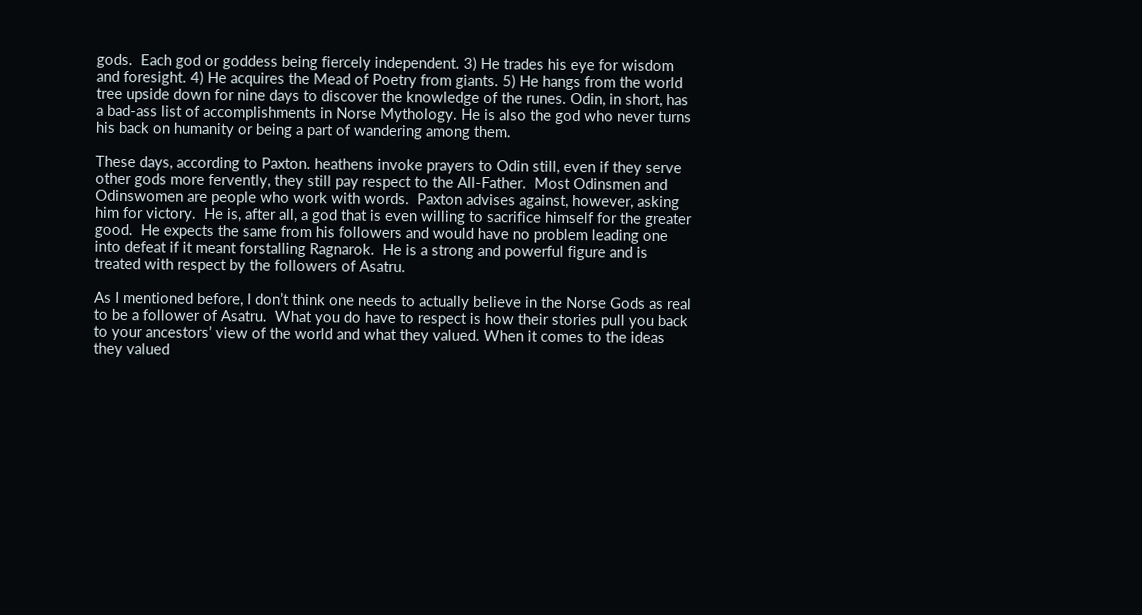gods.  Each god or goddess being fiercely independent. 3) He trades his eye for wisdom and foresight. 4) He acquires the Mead of Poetry from giants. 5) He hangs from the world tree upside down for nine days to discover the knowledge of the runes. Odin, in short, has a bad-ass list of accomplishments in Norse Mythology. He is also the god who never turns his back on humanity or being a part of wandering among them.

These days, according to Paxton. heathens invoke prayers to Odin still, even if they serve other gods more fervently, they still pay respect to the All-Father.  Most Odinsmen and Odinswomen are people who work with words.  Paxton advises against, however, asking him for victory.  He is, after all, a god that is even willing to sacrifice himself for the greater good.  He expects the same from his followers and would have no problem leading one into defeat if it meant forstalling Ragnarok.  He is a strong and powerful figure and is treated with respect by the followers of Asatru.

As I mentioned before, I don’t think one needs to actually believe in the Norse Gods as real to be a follower of Asatru.  What you do have to respect is how their stories pull you back to your ancestors’ view of the world and what they valued. When it comes to the ideas they valued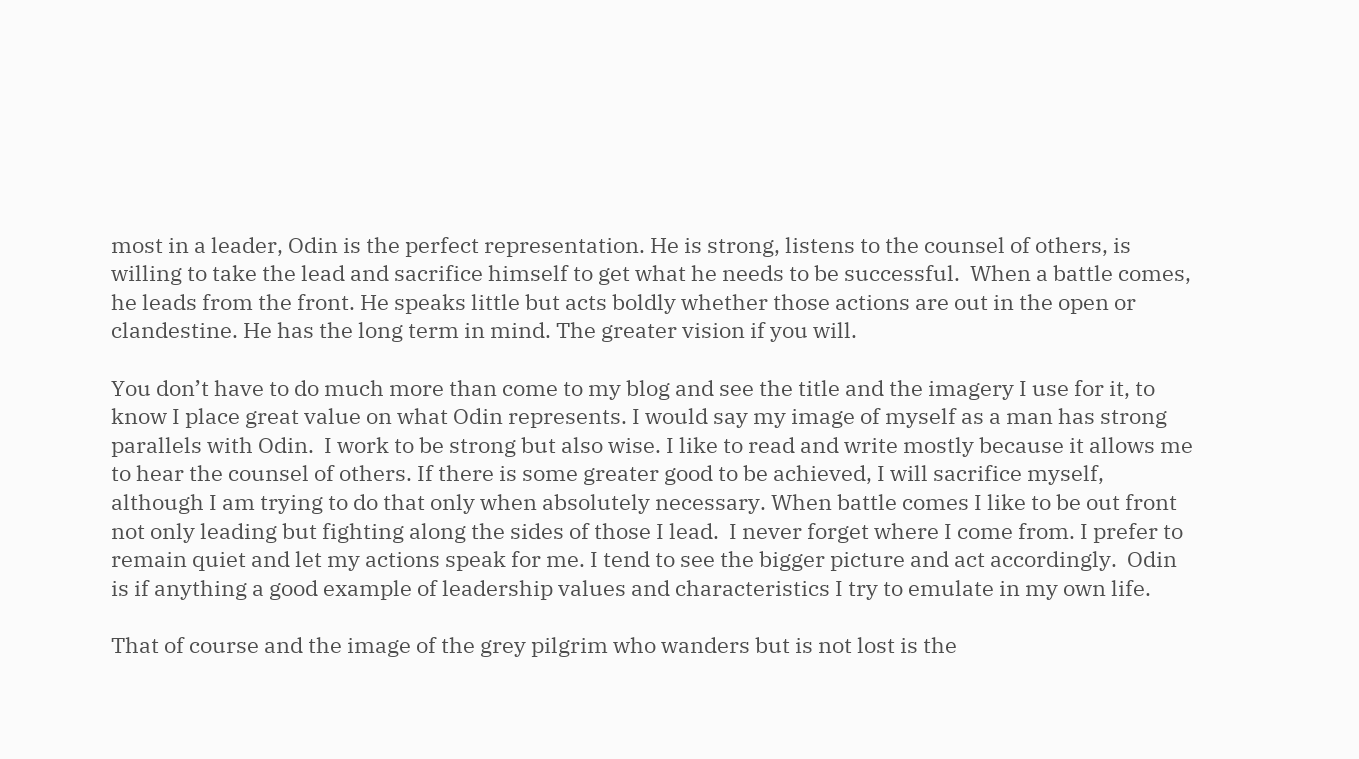most in a leader, Odin is the perfect representation. He is strong, listens to the counsel of others, is willing to take the lead and sacrifice himself to get what he needs to be successful.  When a battle comes, he leads from the front. He speaks little but acts boldly whether those actions are out in the open or clandestine. He has the long term in mind. The greater vision if you will.

You don’t have to do much more than come to my blog and see the title and the imagery I use for it, to know I place great value on what Odin represents. I would say my image of myself as a man has strong parallels with Odin.  I work to be strong but also wise. I like to read and write mostly because it allows me to hear the counsel of others. If there is some greater good to be achieved, I will sacrifice myself, although I am trying to do that only when absolutely necessary. When battle comes I like to be out front not only leading but fighting along the sides of those I lead.  I never forget where I come from. I prefer to remain quiet and let my actions speak for me. I tend to see the bigger picture and act accordingly.  Odin is if anything a good example of leadership values and characteristics I try to emulate in my own life.

That of course and the image of the grey pilgrim who wanders but is not lost is the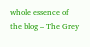whole essence of the blog – The Grey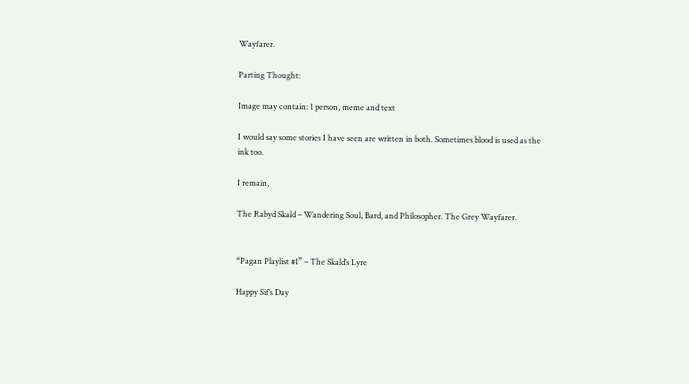Wayfarer.

Parting Thought:

Image may contain: 1 person, meme and text

I would say some stories I have seen are written in both. Sometimes blood is used as the ink too.

I remain,

The Rabyd Skald – Wandering Soul, Bard, and Philosopher. The Grey Wayfarer.


“Pagan Playlist #1” – The Skald’s Lyre

Happy Sif’s Day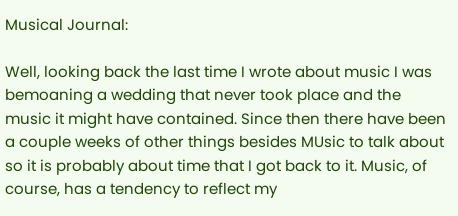Musical Journal:

Well, looking back the last time I wrote about music I was bemoaning a wedding that never took place and the music it might have contained. Since then there have been a couple weeks of other things besides MUsic to talk about so it is probably about time that I got back to it. Music, of course, has a tendency to reflect my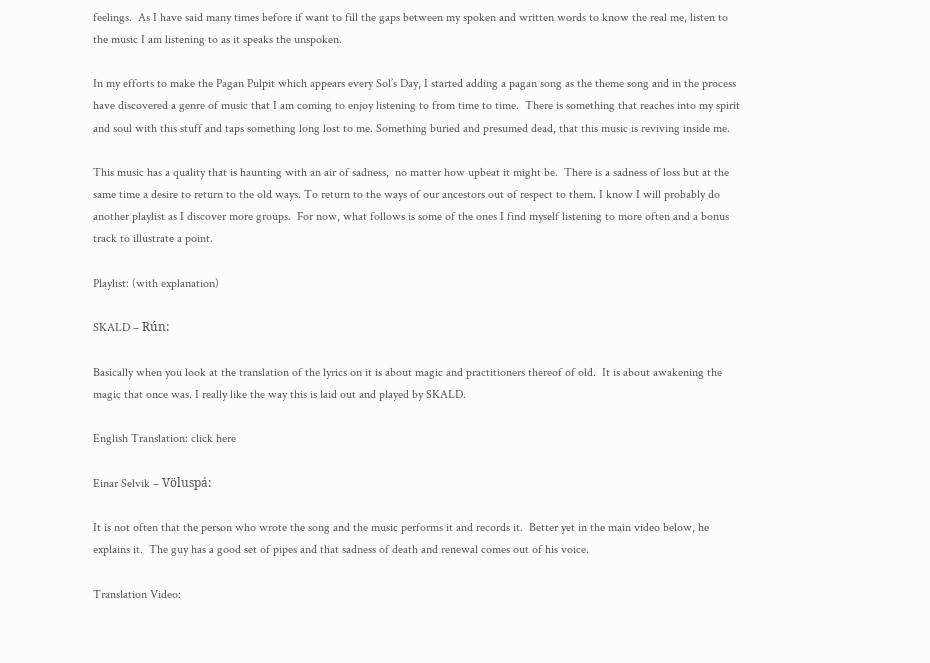feelings.  As I have said many times before if want to fill the gaps between my spoken and written words to know the real me, listen to the music I am listening to as it speaks the unspoken.

In my efforts to make the Pagan Pulpit which appears every Sol’s Day, I started adding a pagan song as the theme song and in the process have discovered a genre of music that I am coming to enjoy listening to from time to time.  There is something that reaches into my spirit and soul with this stuff and taps something long lost to me. Something buried and presumed dead, that this music is reviving inside me.

This music has a quality that is haunting with an air of sadness,  no matter how upbeat it might be.  There is a sadness of loss but at the same time a desire to return to the old ways. To return to the ways of our ancestors out of respect to them. I know I will probably do another playlist as I discover more groups.  For now, what follows is some of the ones I find myself listening to more often and a bonus track to illustrate a point.

Playlist: (with explanation)

SKALD – Rún:

Basically when you look at the translation of the lyrics on it is about magic and practitioners thereof of old.  It is about awakening the magic that once was. I really like the way this is laid out and played by SKALD.

English Translation: click here

Einar Selvik – Völuspá:

It is not often that the person who wrote the song and the music performs it and records it.  Better yet in the main video below, he explains it.  The guy has a good set of pipes and that sadness of death and renewal comes out of his voice.

Translation Video: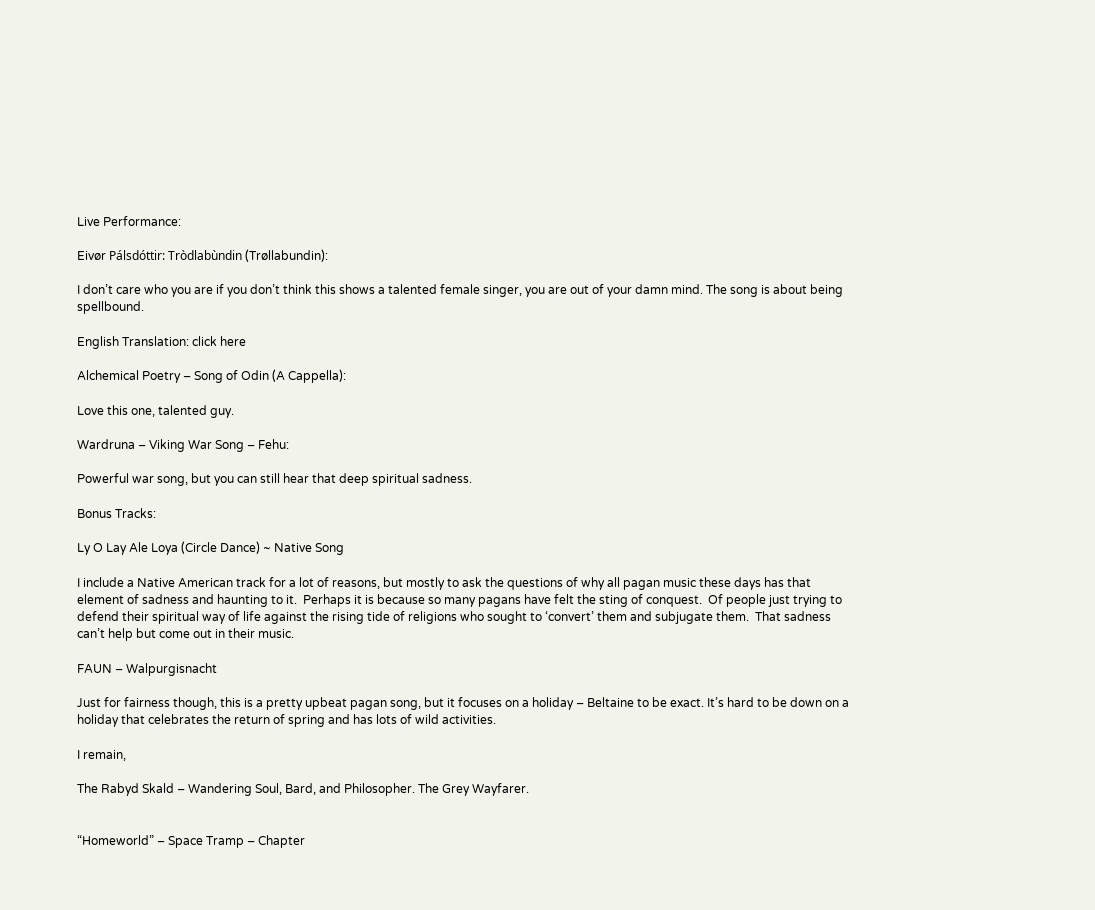Live Performance:

Eivør Pálsdóttir: Tròdlabùndin (Trøllabundin):

I don’t care who you are if you don’t think this shows a talented female singer, you are out of your damn mind. The song is about being spellbound.

English Translation: click here

Alchemical Poetry – Song of Odin (A Cappella):

Love this one, talented guy.

Wardruna – Viking War Song – Fehu:

Powerful war song, but you can still hear that deep spiritual sadness.

Bonus Tracks:

Ly O Lay Ale Loya (Circle Dance) ~ Native Song

I include a Native American track for a lot of reasons, but mostly to ask the questions of why all pagan music these days has that element of sadness and haunting to it.  Perhaps it is because so many pagans have felt the sting of conquest.  Of people just trying to defend their spiritual way of life against the rising tide of religions who sought to ‘convert’ them and subjugate them.  That sadness can’t help but come out in their music.

FAUN – Walpurgisnacht

Just for fairness though, this is a pretty upbeat pagan song, but it focuses on a holiday – Beltaine to be exact. It’s hard to be down on a holiday that celebrates the return of spring and has lots of wild activities.

I remain,

The Rabyd Skald – Wandering Soul, Bard, and Philosopher. The Grey Wayfarer.


“Homeworld” – Space Tramp – Chapter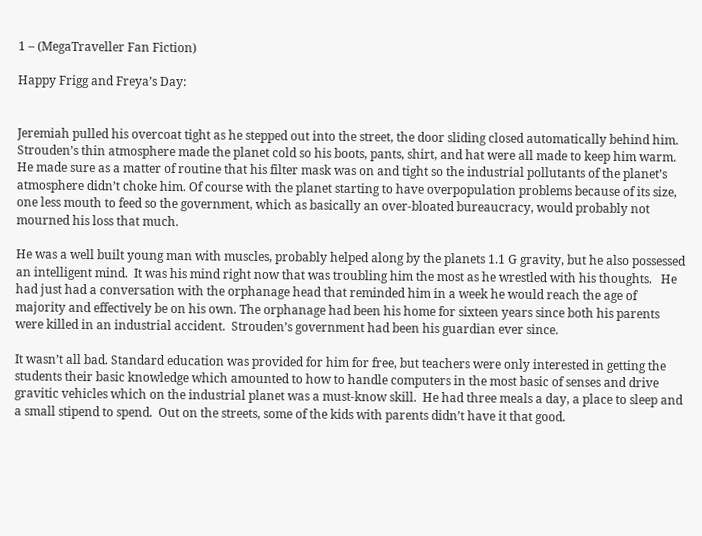1 – (MegaTraveller Fan Fiction)

Happy Frigg and Freya’s Day:


Jeremiah pulled his overcoat tight as he stepped out into the street, the door sliding closed automatically behind him.  Strouden’s thin atmosphere made the planet cold so his boots, pants, shirt, and hat were all made to keep him warm. He made sure as a matter of routine that his filter mask was on and tight so the industrial pollutants of the planet’s atmosphere didn’t choke him. Of course with the planet starting to have overpopulation problems because of its size, one less mouth to feed so the government, which as basically an over-bloated bureaucracy, would probably not mourned his loss that much.

He was a well built young man with muscles, probably helped along by the planets 1.1 G gravity, but he also possessed an intelligent mind.  It was his mind right now that was troubling him the most as he wrestled with his thoughts.   He had just had a conversation with the orphanage head that reminded him in a week he would reach the age of majority and effectively be on his own. The orphanage had been his home for sixteen years since both his parents were killed in an industrial accident.  Strouden’s government had been his guardian ever since.

It wasn’t all bad. Standard education was provided for him for free, but teachers were only interested in getting the students their basic knowledge which amounted to how to handle computers in the most basic of senses and drive gravitic vehicles which on the industrial planet was a must-know skill.  He had three meals a day, a place to sleep and a small stipend to spend.  Out on the streets, some of the kids with parents didn’t have it that good.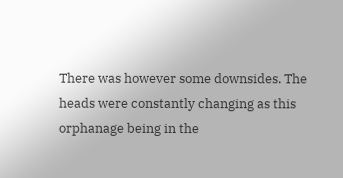There was however some downsides. The heads were constantly changing as this orphanage being in the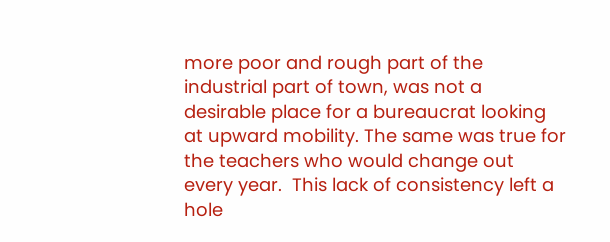more poor and rough part of the industrial part of town, was not a desirable place for a bureaucrat looking at upward mobility. The same was true for the teachers who would change out every year.  This lack of consistency left a hole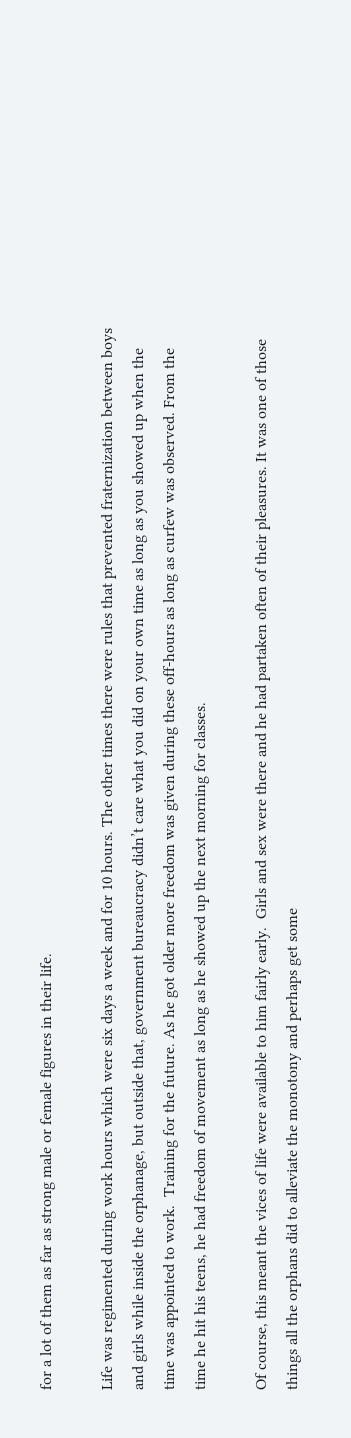for a lot of them as far as strong male or female figures in their life.

Life was regimented during work hours which were six days a week and for 10 hours. The other times there were rules that prevented fraternization between boys and girls while inside the orphanage, but outside that, government bureaucracy didn’t care what you did on your own time as long as you showed up when the time was appointed to work.  Training for the future. As he got older more freedom was given during these off-hours as long as curfew was observed. From the time he hit his teens, he had freedom of movement as long as he showed up the next morning for classes.

Of course, this meant the vices of life were available to him fairly early.  Girls and sex were there and he had partaken often of their pleasures. It was one of those things all the orphans did to alleviate the monotony and perhaps get some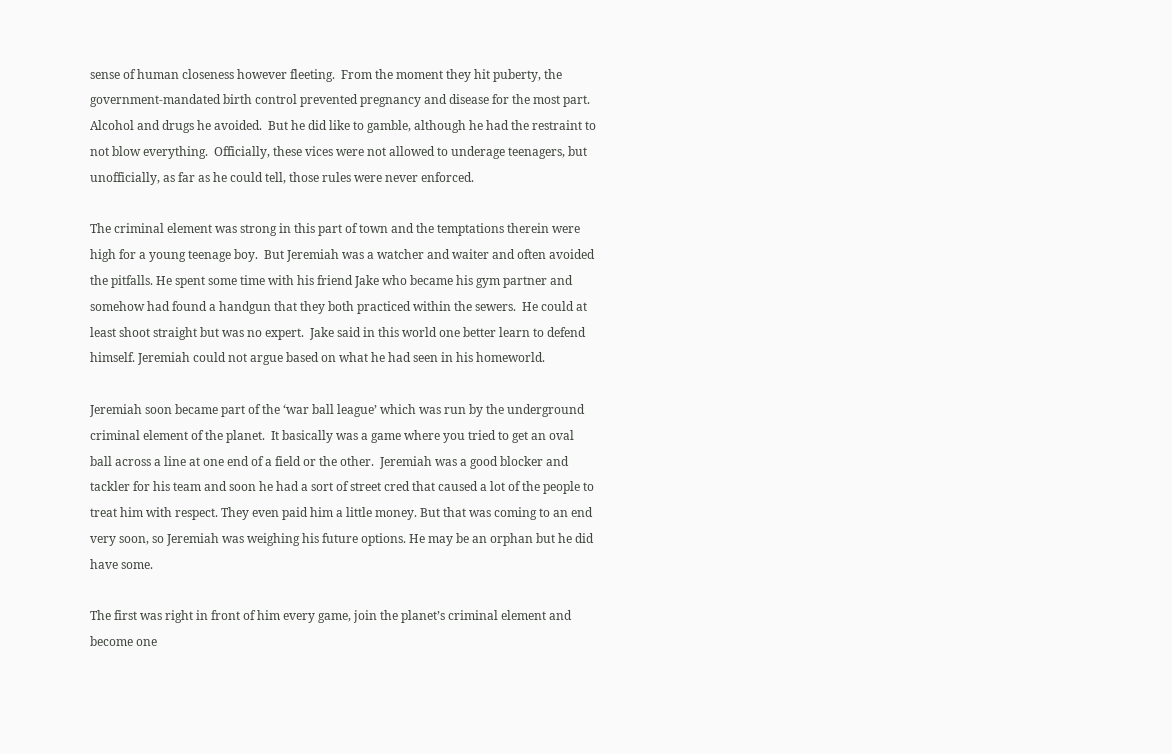sense of human closeness however fleeting.  From the moment they hit puberty, the government-mandated birth control prevented pregnancy and disease for the most part. Alcohol and drugs he avoided.  But he did like to gamble, although he had the restraint to not blow everything.  Officially, these vices were not allowed to underage teenagers, but unofficially, as far as he could tell, those rules were never enforced.

The criminal element was strong in this part of town and the temptations therein were high for a young teenage boy.  But Jeremiah was a watcher and waiter and often avoided the pitfalls. He spent some time with his friend Jake who became his gym partner and somehow had found a handgun that they both practiced within the sewers.  He could at least shoot straight but was no expert.  Jake said in this world one better learn to defend himself. Jeremiah could not argue based on what he had seen in his homeworld.

Jeremiah soon became part of the ‘war ball league’ which was run by the underground criminal element of the planet.  It basically was a game where you tried to get an oval ball across a line at one end of a field or the other.  Jeremiah was a good blocker and tackler for his team and soon he had a sort of street cred that caused a lot of the people to treat him with respect. They even paid him a little money. But that was coming to an end very soon, so Jeremiah was weighing his future options. He may be an orphan but he did have some.

The first was right in front of him every game, join the planet’s criminal element and become one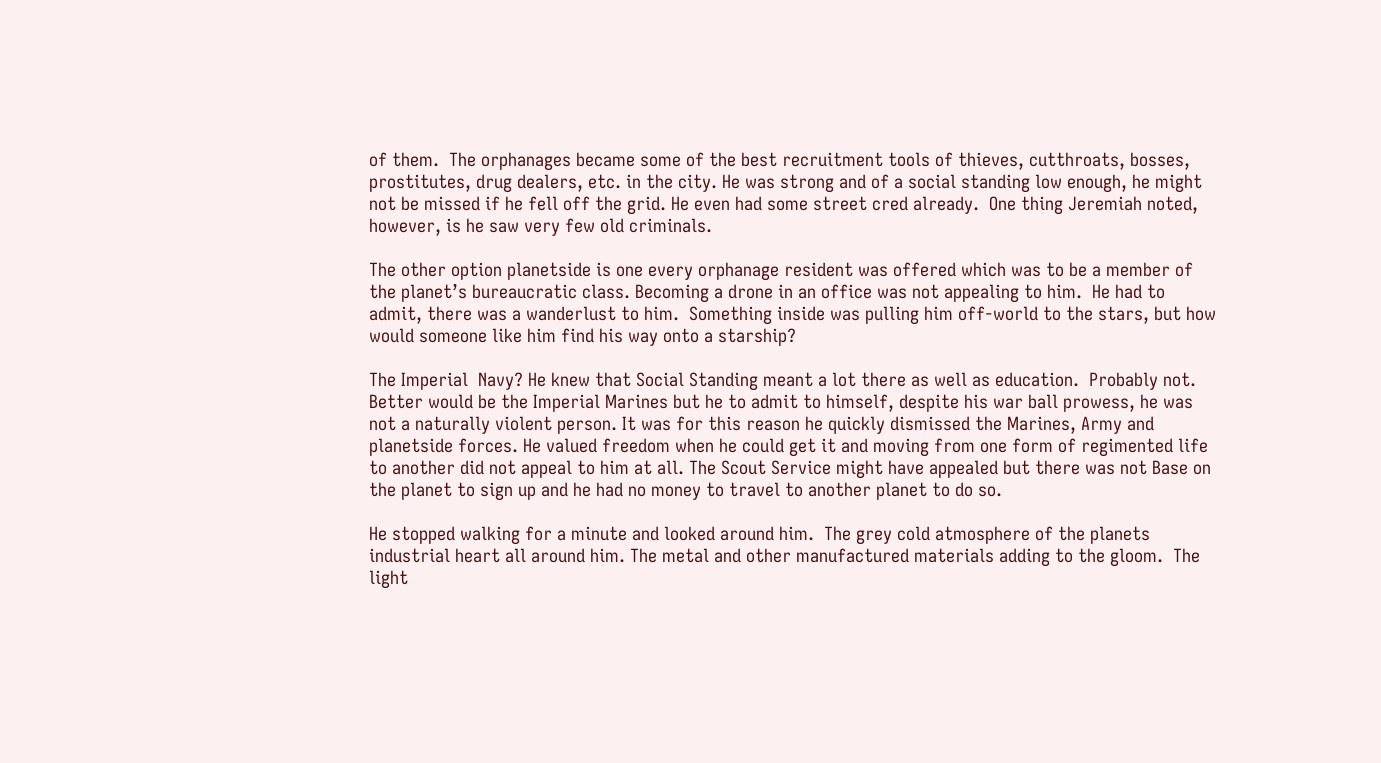of them.  The orphanages became some of the best recruitment tools of thieves, cutthroats, bosses,  prostitutes, drug dealers, etc. in the city. He was strong and of a social standing low enough, he might not be missed if he fell off the grid. He even had some street cred already.  One thing Jeremiah noted, however, is he saw very few old criminals.

The other option planetside is one every orphanage resident was offered which was to be a member of the planet’s bureaucratic class. Becoming a drone in an office was not appealing to him.  He had to admit, there was a wanderlust to him.  Something inside was pulling him off-world to the stars, but how would someone like him find his way onto a starship?

The Imperial  Navy? He knew that Social Standing meant a lot there as well as education.  Probably not.  Better would be the Imperial Marines but he to admit to himself, despite his war ball prowess, he was not a naturally violent person. It was for this reason he quickly dismissed the Marines, Army and planetside forces. He valued freedom when he could get it and moving from one form of regimented life to another did not appeal to him at all. The Scout Service might have appealed but there was not Base on the planet to sign up and he had no money to travel to another planet to do so.

He stopped walking for a minute and looked around him.  The grey cold atmosphere of the planets industrial heart all around him. The metal and other manufactured materials adding to the gloom.  The light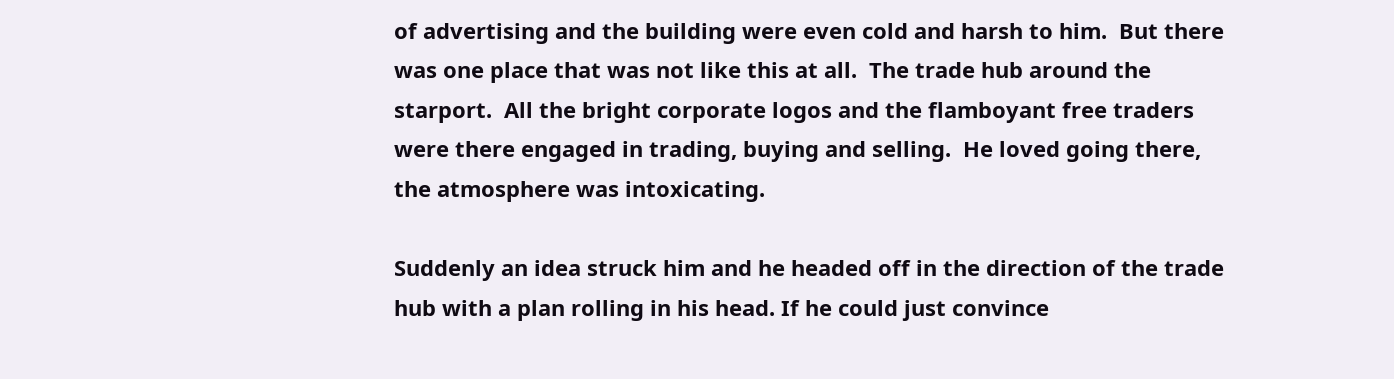of advertising and the building were even cold and harsh to him.  But there was one place that was not like this at all.  The trade hub around the starport.  All the bright corporate logos and the flamboyant free traders were there engaged in trading, buying and selling.  He loved going there, the atmosphere was intoxicating.

Suddenly an idea struck him and he headed off in the direction of the trade hub with a plan rolling in his head. If he could just convince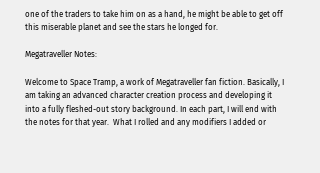one of the traders to take him on as a hand, he might be able to get off this miserable planet and see the stars he longed for.

Megatraveller Notes:

Welcome to Space Tramp, a work of Megatraveller fan fiction. Basically, I am taking an advanced character creation process and developing it into a fully fleshed-out story background. In each part, I will end with the notes for that year.  What I rolled and any modifiers I added or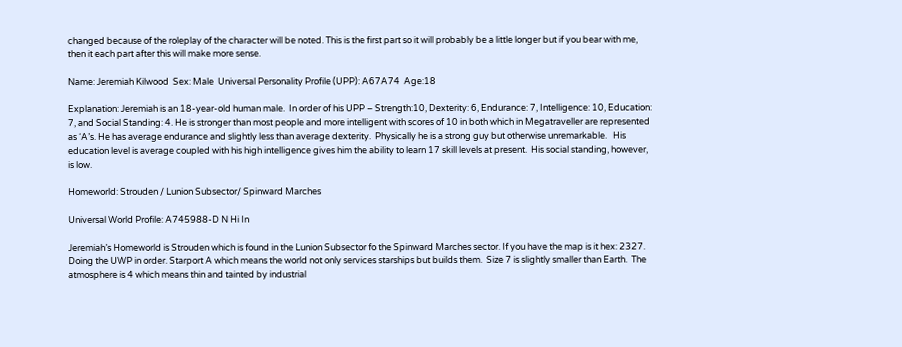changed because of the roleplay of the character will be noted. This is the first part so it will probably be a little longer but if you bear with me, then it each part after this will make more sense.

Name: Jeremiah Kilwood  Sex: Male  Universal Personality Profile (UPP): A67A74  Age:18

Explanation: Jeremiah is an 18-year-old human male.  In order of his UPP – Strength:10, Dexterity: 6, Endurance: 7, Intelligence: 10, Education: 7, and Social Standing: 4. He is stronger than most people and more intelligent with scores of 10 in both which in Megatraveller are represented as ‘A’s. He has average endurance and slightly less than average dexterity.  Physically he is a strong guy but otherwise unremarkable.   His education level is average coupled with his high intelligence gives him the ability to learn 17 skill levels at present.  His social standing, however, is low.

Homeworld: Strouden / Lunion Subsector/ Spinward Marches

Universal World Profile: A745988-D N Hi In

Jeremiah’s Homeworld is Strouden which is found in the Lunion Subsector fo the Spinward Marches sector. If you have the map is it hex: 2327. Doing the UWP in order. Starport A which means the world not only services starships but builds them.  Size 7 is slightly smaller than Earth.  The atmosphere is 4 which means thin and tainted by industrial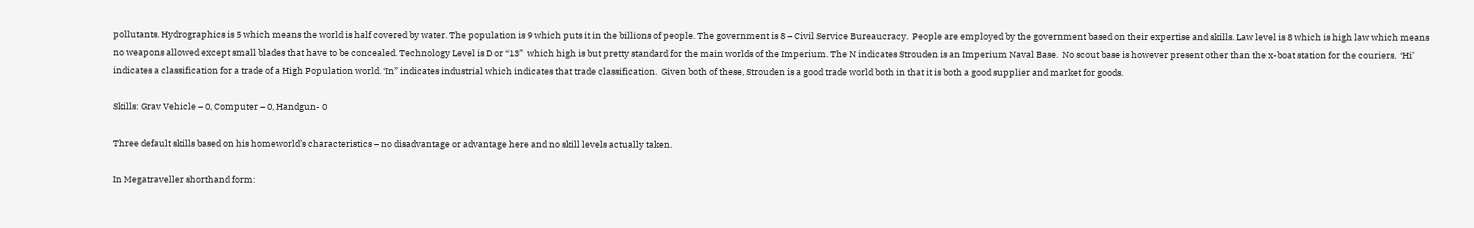pollutants. Hydrographics is 5 which means the world is half covered by water. The population is 9 which puts it in the billions of people. The government is 8 – Civil Service Bureaucracy.  People are employed by the government based on their expertise and skills. Law level is 8 which is high law which means no weapons allowed except small blades that have to be concealed. Technology Level is D or “13”  which high is but pretty standard for the main worlds of the Imperium. The N indicates Strouden is an Imperium Naval Base.  No scout base is however present other than the x-boat station for the couriers.  ‘Hi’ indicates a classification for a trade of a High Population world. ‘In” indicates industrial which indicates that trade classification.  Given both of these, Strouden is a good trade world both in that it is both a good supplier and market for goods.

Skills: Grav Vehicle – 0, Computer – 0, Handgun- 0

Three default skills based on his homeworld’s characteristics – no disadvantage or advantage here and no skill levels actually taken.

In Megatraveller shorthand form: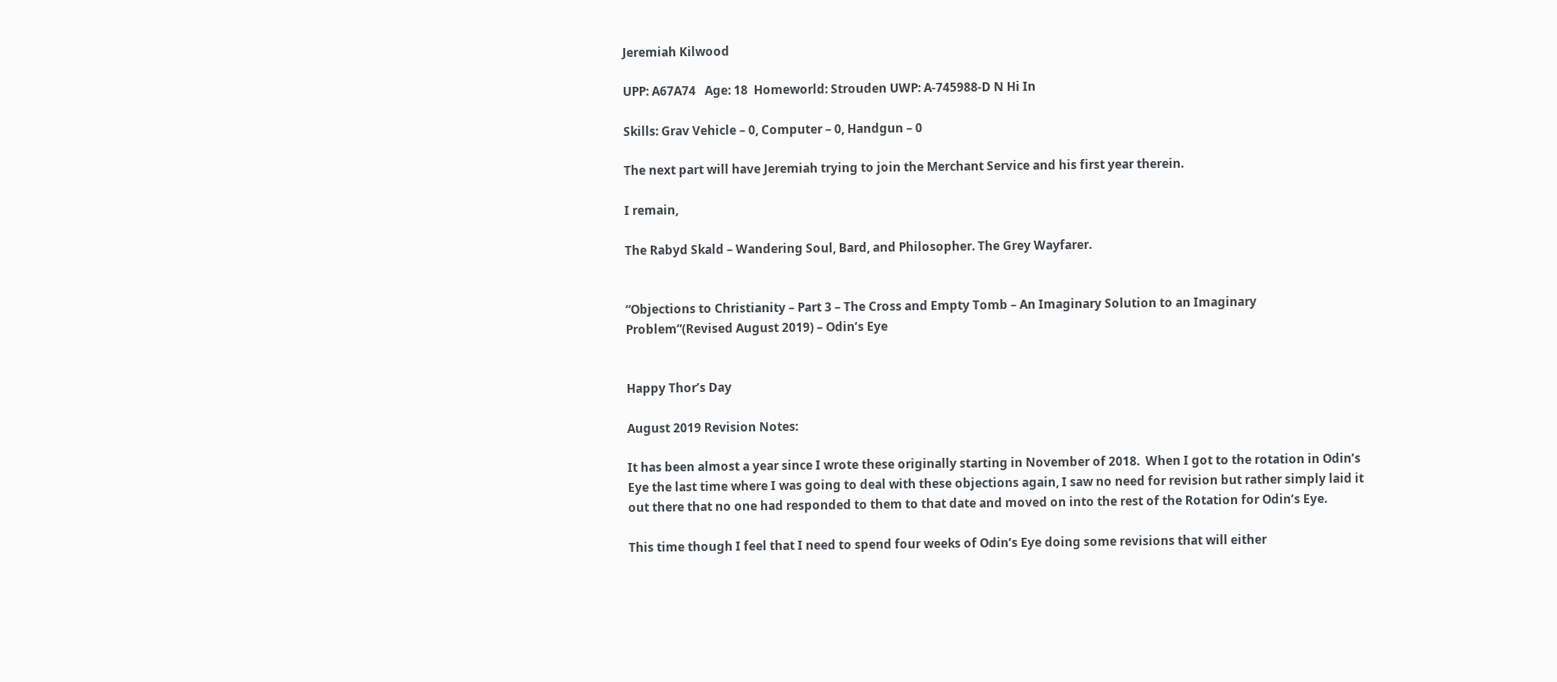Jeremiah Kilwood

UPP: A67A74   Age: 18  Homeworld: Strouden UWP: A-745988-D N Hi In

Skills: Grav Vehicle – 0, Computer – 0, Handgun – 0

The next part will have Jeremiah trying to join the Merchant Service and his first year therein.

I remain,

The Rabyd Skald – Wandering Soul, Bard, and Philosopher. The Grey Wayfarer.


“Objections to Christianity – Part 3 – The Cross and Empty Tomb – An Imaginary Solution to an Imaginary Problem”(Revised August 2019) – Odin’s Eye


Happy Thor’s Day

August 2019 Revision Notes:

It has been almost a year since I wrote these originally starting in November of 2018.  When I got to the rotation in Odin’s Eye the last time where I was going to deal with these objections again, I saw no need for revision but rather simply laid it out there that no one had responded to them to that date and moved on into the rest of the Rotation for Odin’s Eye.

This time though I feel that I need to spend four weeks of Odin’s Eye doing some revisions that will either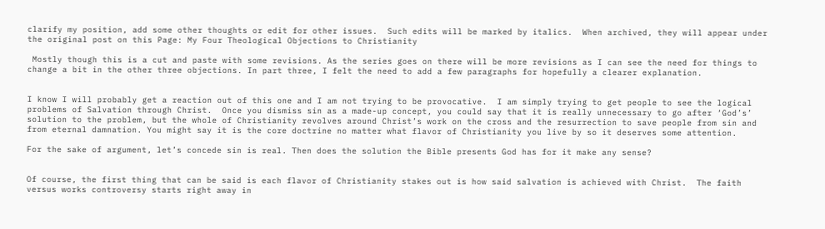clarify my position, add some other thoughts or edit for other issues.  Such edits will be marked by italics.  When archived, they will appear under the original post on this Page: My Four Theological Objections to Christianity

 Mostly though this is a cut and paste with some revisions. As the series goes on there will be more revisions as I can see the need for things to change a bit in the other three objections. In part three, I felt the need to add a few paragraphs for hopefully a clearer explanation.


I know I will probably get a reaction out of this one and I am not trying to be provocative.  I am simply trying to get people to see the logical problems of Salvation through Christ.  Once you dismiss sin as a made-up concept, you could say that it is really unnecessary to go after ‘God’s’ solution to the problem, but the whole of Christianity revolves around Christ’s work on the cross and the resurrection to save people from sin and from eternal damnation. You might say it is the core doctrine no matter what flavor of Christianity you live by so it deserves some attention.

For the sake of argument, let’s concede sin is real. Then does the solution the Bible presents God has for it make any sense?


Of course, the first thing that can be said is each flavor of Christianity stakes out is how said salvation is achieved with Christ.  The faith versus works controversy starts right away in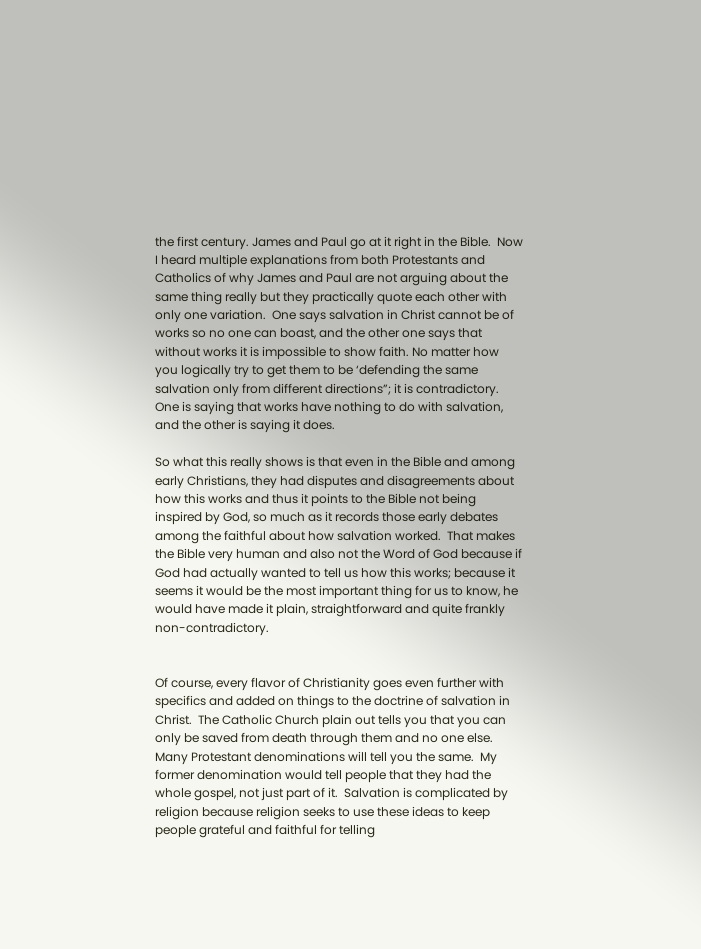the first century. James and Paul go at it right in the Bible.  Now I heard multiple explanations from both Protestants and Catholics of why James and Paul are not arguing about the same thing really but they practically quote each other with only one variation.  One says salvation in Christ cannot be of works so no one can boast, and the other one says that without works it is impossible to show faith. No matter how you logically try to get them to be ‘defending the same salvation only from different directions”; it is contradictory.  One is saying that works have nothing to do with salvation, and the other is saying it does.

So what this really shows is that even in the Bible and among early Christians, they had disputes and disagreements about how this works and thus it points to the Bible not being inspired by God, so much as it records those early debates among the faithful about how salvation worked.  That makes the Bible very human and also not the Word of God because if God had actually wanted to tell us how this works; because it seems it would be the most important thing for us to know, he would have made it plain, straightforward and quite frankly non-contradictory.


Of course, every flavor of Christianity goes even further with specifics and added on things to the doctrine of salvation in Christ.  The Catholic Church plain out tells you that you can only be saved from death through them and no one else.  Many Protestant denominations will tell you the same.  My former denomination would tell people that they had the whole gospel, not just part of it.  Salvation is complicated by religion because religion seeks to use these ideas to keep people grateful and faithful for telling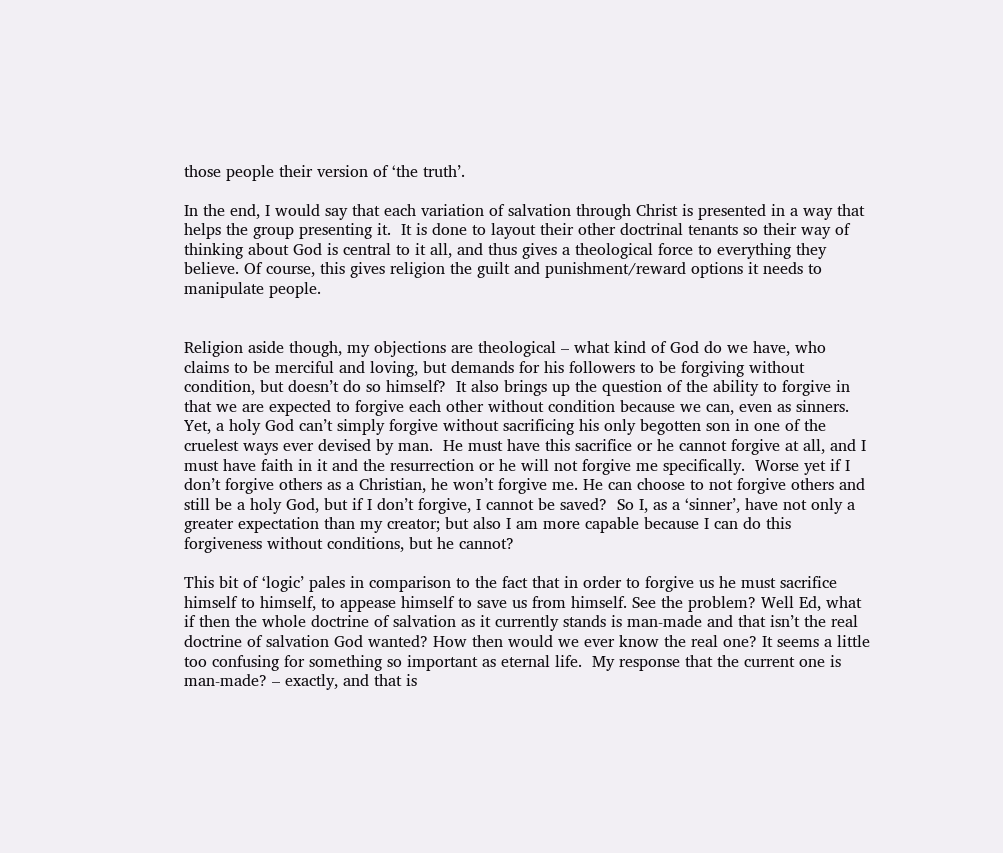those people their version of ‘the truth’.

In the end, I would say that each variation of salvation through Christ is presented in a way that helps the group presenting it.  It is done to layout their other doctrinal tenants so their way of thinking about God is central to it all, and thus gives a theological force to everything they believe. Of course, this gives religion the guilt and punishment/reward options it needs to manipulate people.


Religion aside though, my objections are theological – what kind of God do we have, who claims to be merciful and loving, but demands for his followers to be forgiving without condition, but doesn’t do so himself?  It also brings up the question of the ability to forgive in that we are expected to forgive each other without condition because we can, even as sinners. Yet, a holy God can’t simply forgive without sacrificing his only begotten son in one of the cruelest ways ever devised by man.  He must have this sacrifice or he cannot forgive at all, and I must have faith in it and the resurrection or he will not forgive me specifically.  Worse yet if I don’t forgive others as a Christian, he won’t forgive me. He can choose to not forgive others and still be a holy God, but if I don’t forgive, I cannot be saved?  So I, as a ‘sinner’, have not only a greater expectation than my creator; but also I am more capable because I can do this forgiveness without conditions, but he cannot?

This bit of ‘logic’ pales in comparison to the fact that in order to forgive us he must sacrifice himself to himself, to appease himself to save us from himself. See the problem? Well Ed, what if then the whole doctrine of salvation as it currently stands is man-made and that isn’t the real doctrine of salvation God wanted? How then would we ever know the real one? It seems a little too confusing for something so important as eternal life.  My response that the current one is man-made? – exactly, and that is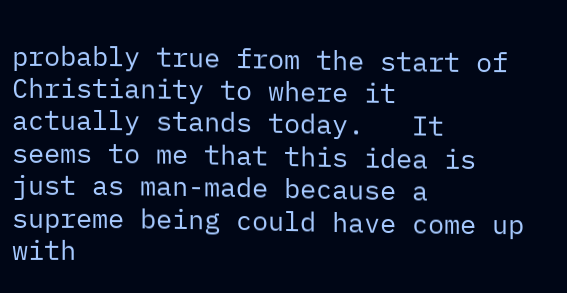probably true from the start of Christianity to where it actually stands today.   It seems to me that this idea is just as man-made because a supreme being could have come up with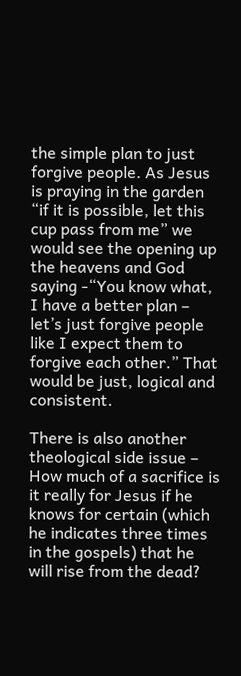the simple plan to just forgive people. As Jesus is praying in the garden “if it is possible, let this cup pass from me” we would see the opening up the heavens and God saying -“You know what, I have a better plan – let’s just forgive people like I expect them to forgive each other.” That would be just, logical and consistent.

There is also another theological side issue – How much of a sacrifice is it really for Jesus if he knows for certain (which he indicates three times in the gospels) that he will rise from the dead?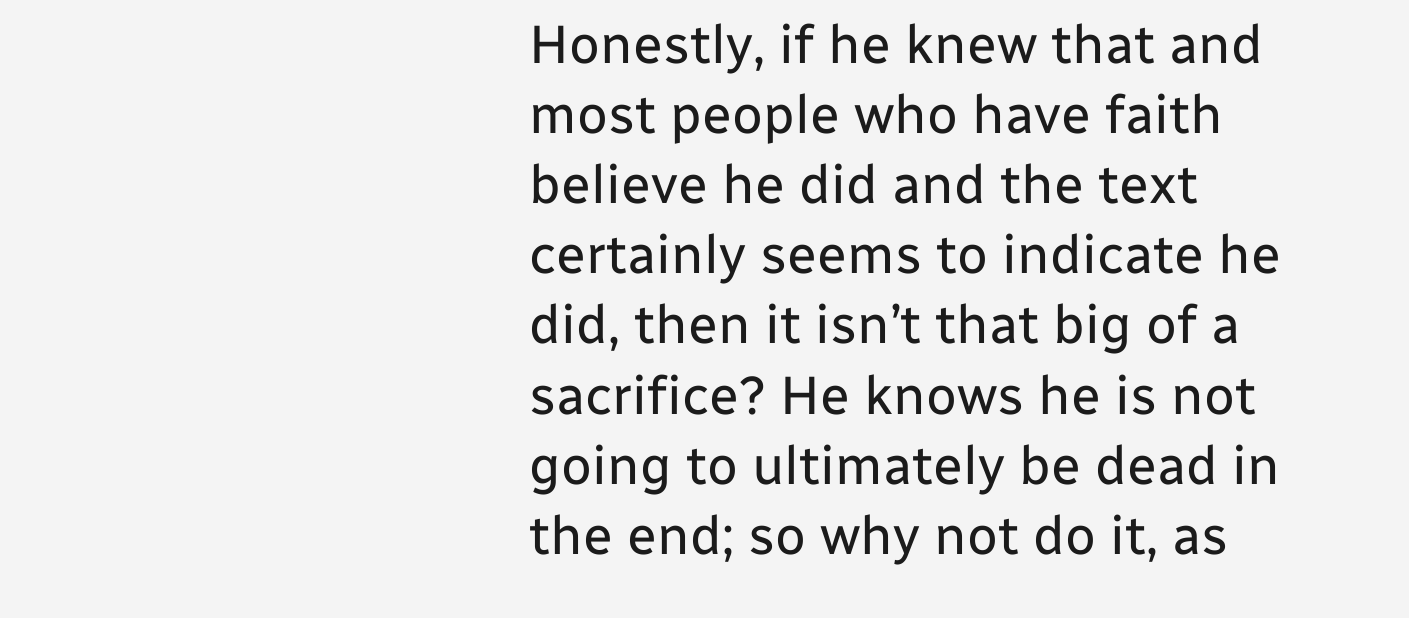Honestly, if he knew that and most people who have faith believe he did and the text certainly seems to indicate he did, then it isn’t that big of a sacrifice? He knows he is not going to ultimately be dead in the end; so why not do it, as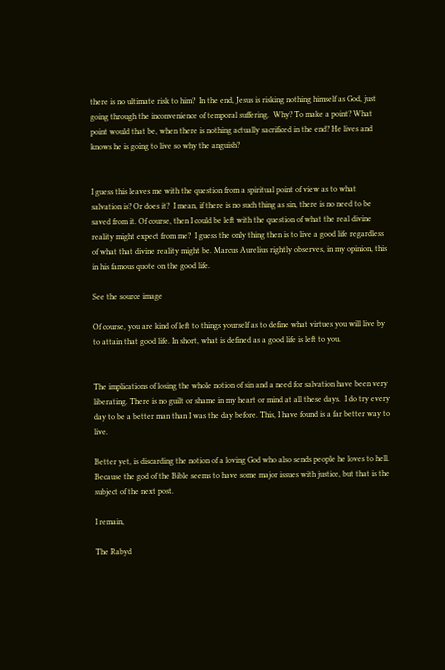there is no ultimate risk to him?  In the end, Jesus is risking nothing himself as God, just going through the inconvenience of temporal suffering.  Why? To make a point? What point would that be, when there is nothing actually sacrificed in the end? He lives and knows he is going to live so why the anguish?


I guess this leaves me with the question from a spiritual point of view as to what salvation is? Or does it?  I mean, if there is no such thing as sin, there is no need to be saved from it. Of course, then I could be left with the question of what the real divine reality might expect from me?  I guess the only thing then is to live a good life regardless of what that divine reality might be. Marcus Aurelius rightly observes, in my opinion, this in his famous quote on the good life.

See the source image

Of course, you are kind of left to things yourself as to define what virtues you will live by to attain that good life. In short, what is defined as a good life is left to you.


The implications of losing the whole notion of sin and a need for salvation have been very liberating. There is no guilt or shame in my heart or mind at all these days.  I do try every day to be a better man than I was the day before. This, I have found is a far better way to live.

Better yet, is discarding the notion of a loving God who also sends people he loves to hell.  Because the god of the Bible seems to have some major issues with justice, but that is the subject of the next post.

I remain,

The Rabyd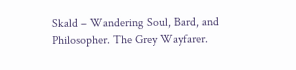Skald – Wandering Soul, Bard, and Philosopher. The Grey Wayfarer.